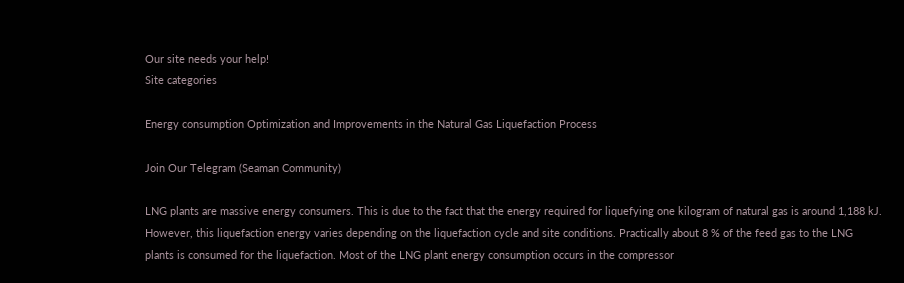Our site needs your help!
Site categories

Energy consumption Optimization and Improvements in the Natural Gas Liquefaction Process

Join Our Telegram (Seaman Community)

LNG plants are massive energy consumers. This is due to the fact that the energy required for liquefying one kilogram of natural gas is around 1,188 kJ. However, this liquefaction energy varies depending on the liquefaction cycle and site conditions. Practically about 8 % of the feed gas to the LNG plants is consumed for the liquefaction. Most of the LNG plant energy consumption occurs in the compressor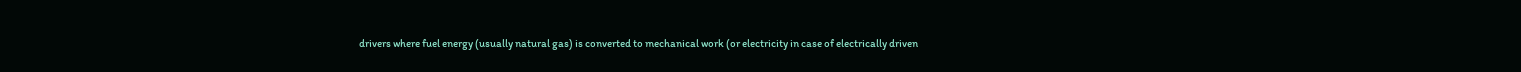drivers where fuel energy (usually natural gas) is converted to mechanical work (or electricity in case of electrically driven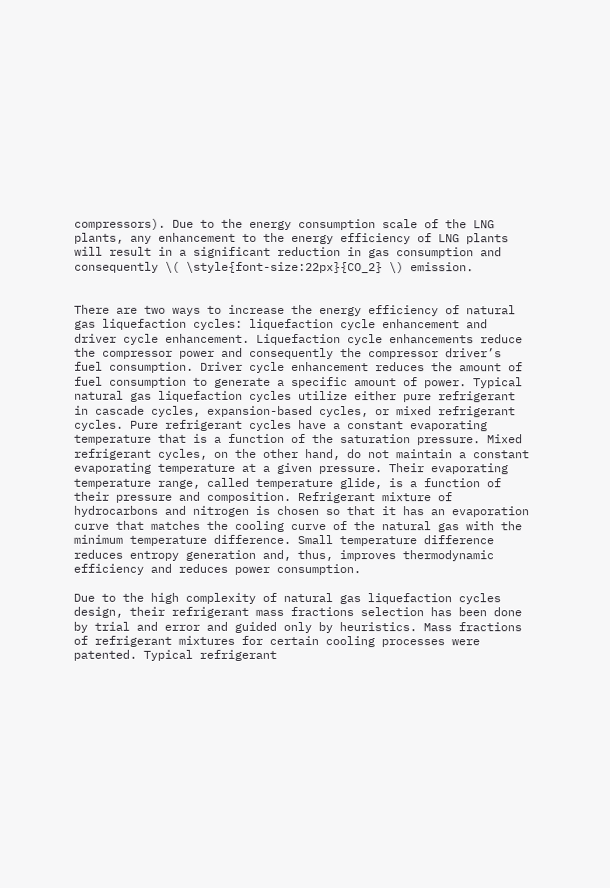compressors). Due to the energy consumption scale of the LNG plants, any enhancement to the energy efficiency of LNG plants will result in a significant reduction in gas consumption and consequently \( \style{font-size:22px}{CO_2} \) emission.


There are two ways to increase the energy efficiency of natural gas liquefaction cycles: liquefaction cycle enhancement and driver cycle enhancement. Liquefaction cycle enhancements reduce the compressor power and consequently the compressor driver’s fuel consumption. Driver cycle enhancement reduces the amount of fuel consumption to generate a specific amount of power. Typical natural gas liquefaction cycles utilize either pure refrigerant in cascade cycles, expansion-based cycles, or mixed refrigerant cycles. Pure refrigerant cycles have a constant evaporating temperature that is a function of the saturation pressure. Mixed refrigerant cycles, on the other hand, do not maintain a constant evaporating temperature at a given pressure. Their evaporating temperature range, called temperature glide, is a function of their pressure and composition. Refrigerant mixture of hydrocarbons and nitrogen is chosen so that it has an evaporation curve that matches the cooling curve of the natural gas with the minimum temperature difference. Small temperature difference reduces entropy generation and, thus, improves thermodynamic efficiency and reduces power consumption.

Due to the high complexity of natural gas liquefaction cycles design, their refrigerant mass fractions selection has been done by trial and error and guided only by heuristics. Mass fractions of refrigerant mixtures for certain cooling processes were patented. Typical refrigerant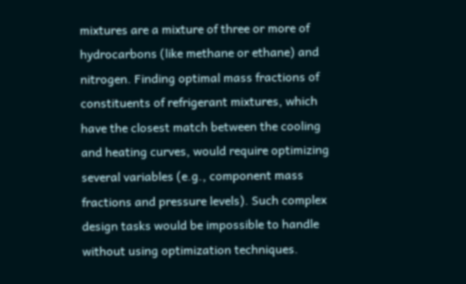mixtures are a mixture of three or more of hydrocarbons (like methane or ethane) and nitrogen. Finding optimal mass fractions of constituents of refrigerant mixtures, which have the closest match between the cooling and heating curves, would require optimizing several variables (e.g., component mass fractions and pressure levels). Such complex design tasks would be impossible to handle without using optimization techniques.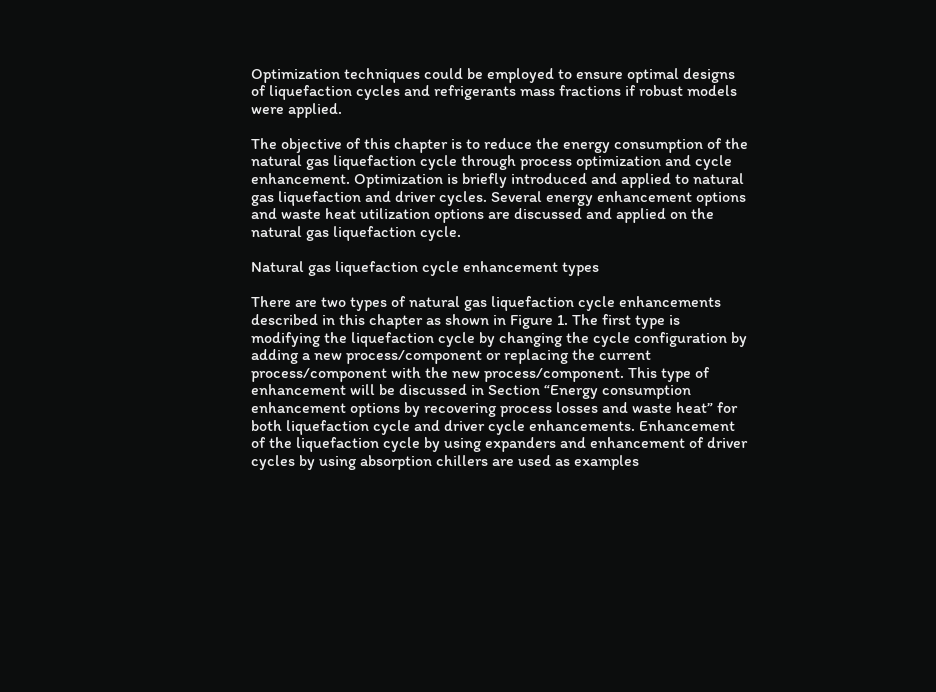Optimization techniques could be employed to ensure optimal designs of liquefaction cycles and refrigerants mass fractions if robust models were applied.

The objective of this chapter is to reduce the energy consumption of the natural gas liquefaction cycle through process optimization and cycle enhancement. Optimization is briefly introduced and applied to natural gas liquefaction and driver cycles. Several energy enhancement options and waste heat utilization options are discussed and applied on the natural gas liquefaction cycle.

Natural gas liquefaction cycle enhancement types

There are two types of natural gas liquefaction cycle enhancements described in this chapter as shown in Figure 1. The first type is modifying the liquefaction cycle by changing the cycle configuration by adding a new process/component or replacing the current process/component with the new process/component. This type of enhancement will be discussed in Section “Energy consumption enhancement options by recovering process losses and waste heat” for both liquefaction cycle and driver cycle enhancements. Enhancement of the liquefaction cycle by using expanders and enhancement of driver cycles by using absorption chillers are used as examples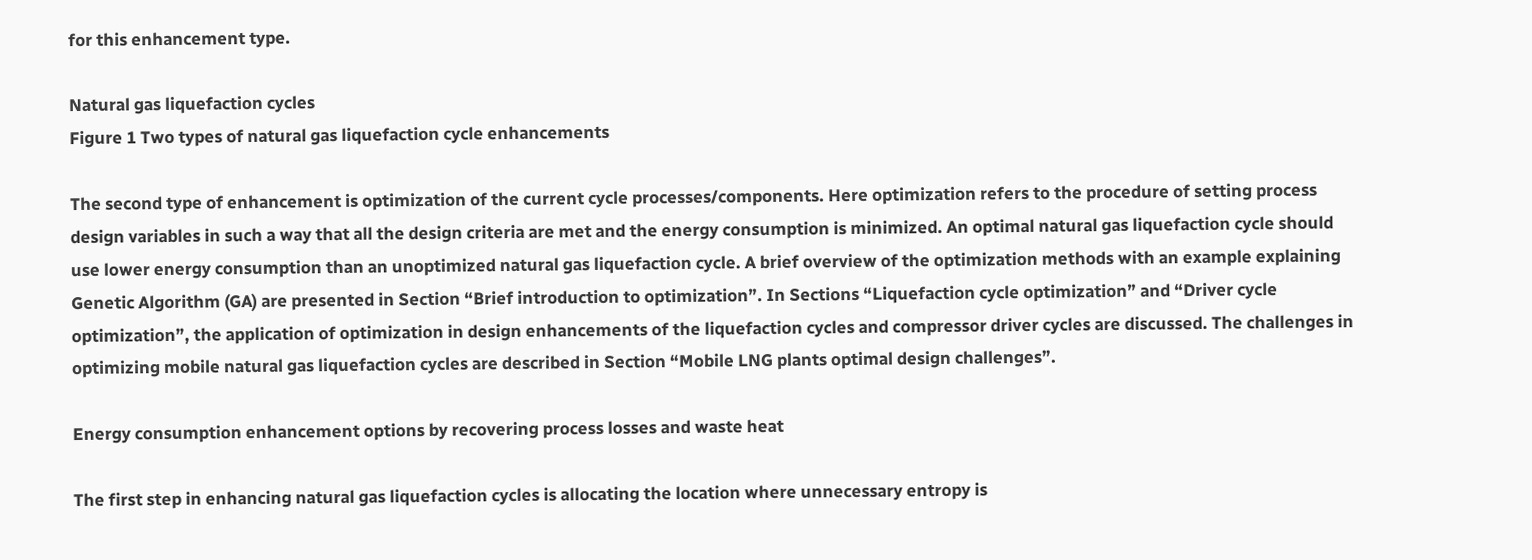for this enhancement type.

Natural gas liquefaction cycles
Figure 1 Two types of natural gas liquefaction cycle enhancements

The second type of enhancement is optimization of the current cycle processes/components. Here optimization refers to the procedure of setting process design variables in such a way that all the design criteria are met and the energy consumption is minimized. An optimal natural gas liquefaction cycle should use lower energy consumption than an unoptimized natural gas liquefaction cycle. A brief overview of the optimization methods with an example explaining Genetic Algorithm (GA) are presented in Section “Brief introduction to optimization”. In Sections “Liquefaction cycle optimization” and “Driver cycle optimization”, the application of optimization in design enhancements of the liquefaction cycles and compressor driver cycles are discussed. The challenges in optimizing mobile natural gas liquefaction cycles are described in Section “Mobile LNG plants optimal design challenges”.

Energy consumption enhancement options by recovering process losses and waste heat

The first step in enhancing natural gas liquefaction cycles is allocating the location where unnecessary entropy is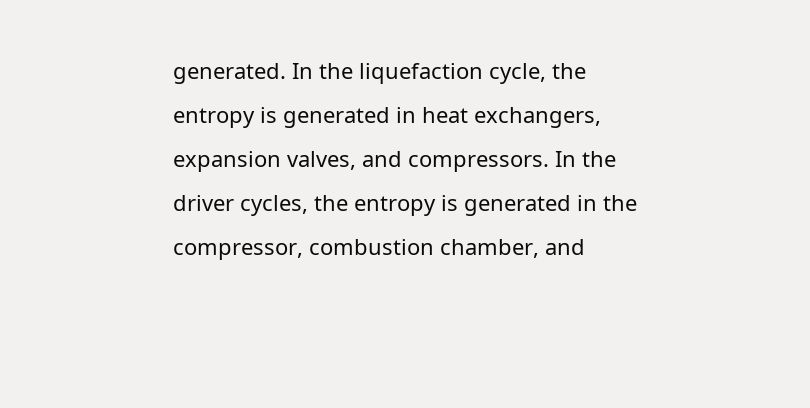generated. In the liquefaction cycle, the entropy is generated in heat exchangers, expansion valves, and compressors. In the driver cycles, the entropy is generated in the compressor, combustion chamber, and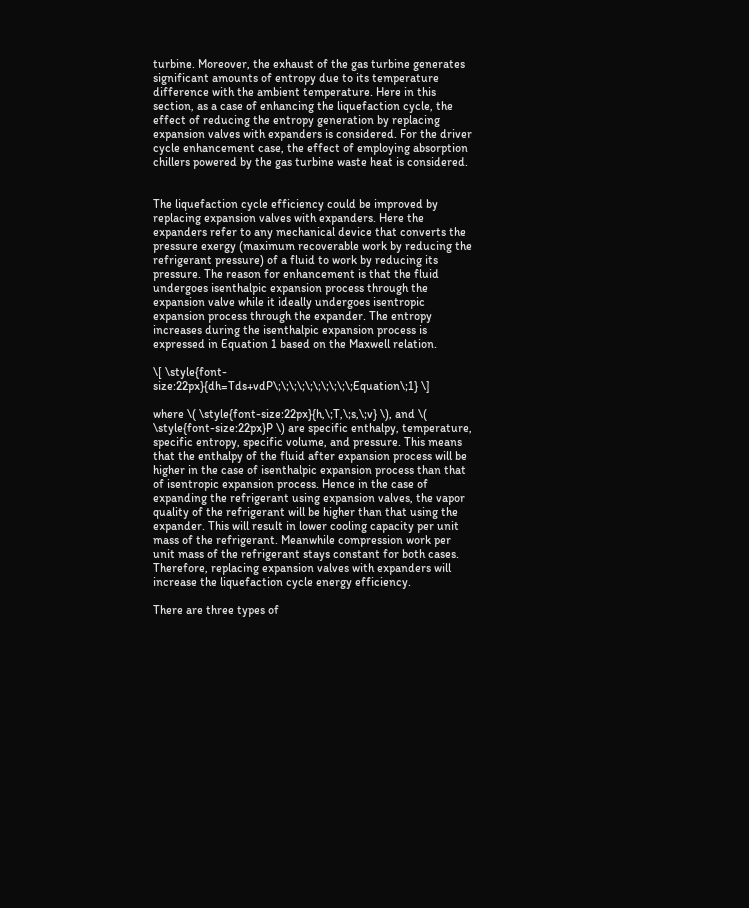turbine. Moreover, the exhaust of the gas turbine generates significant amounts of entropy due to its temperature difference with the ambient temperature. Here in this section, as a case of enhancing the liquefaction cycle, the effect of reducing the entropy generation by replacing expansion valves with expanders is considered. For the driver cycle enhancement case, the effect of employing absorption chillers powered by the gas turbine waste heat is considered.


The liquefaction cycle efficiency could be improved by replacing expansion valves with expanders. Here the expanders refer to any mechanical device that converts the pressure exergy (maximum recoverable work by reducing the refrigerant pressure) of a fluid to work by reducing its pressure. The reason for enhancement is that the fluid undergoes isenthalpic expansion process through the expansion valve while it ideally undergoes isentropic expansion process through the expander. The entropy increases during the isenthalpic expansion process is expressed in Equation 1 based on the Maxwell relation.

\[ \style{font-size:22px}{dh=Tds+vdP\;\;\;\;\;\;\;\;\;\;Equation\;1} \]

where \( \style{font-size:22px}{h,\;T,\;s,\;v} \), and \( \style{font-size:22px}P \) are specific enthalpy, temperature, specific entropy, specific volume, and pressure. This means that the enthalpy of the fluid after expansion process will be higher in the case of isenthalpic expansion process than that of isentropic expansion process. Hence in the case of expanding the refrigerant using expansion valves, the vapor quality of the refrigerant will be higher than that using the expander. This will result in lower cooling capacity per unit mass of the refrigerant. Meanwhile compression work per unit mass of the refrigerant stays constant for both cases. Therefore, replacing expansion valves with expanders will increase the liquefaction cycle energy efficiency.

There are three types of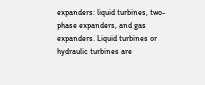expanders: liquid turbines, two-phase expanders, and gas expanders. Liquid turbines or hydraulic turbines are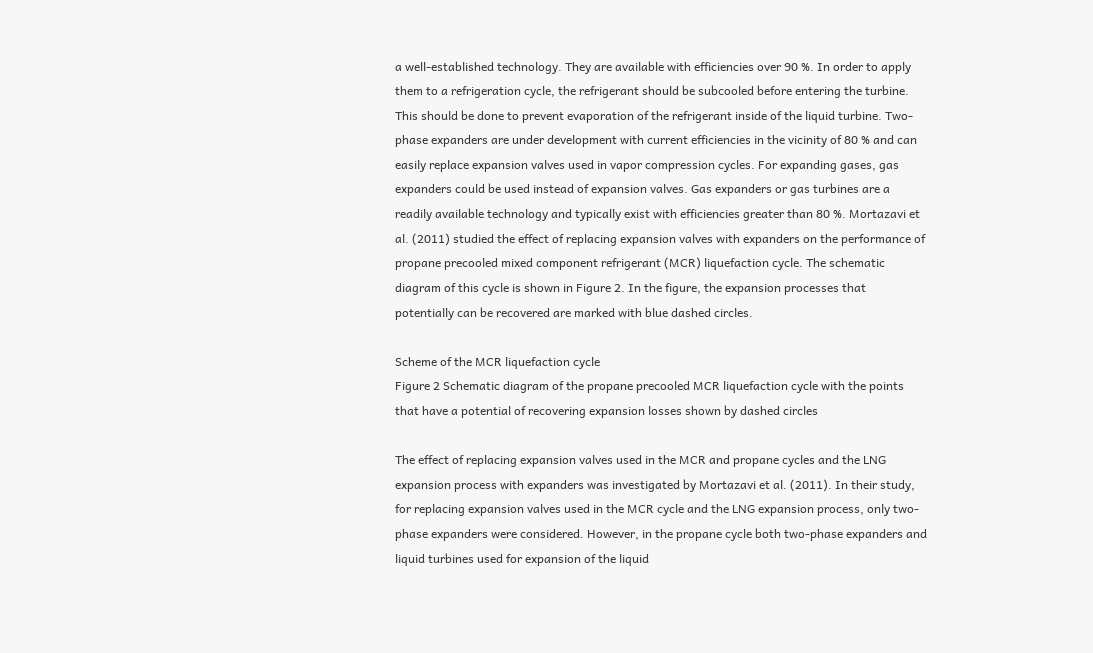a well-established technology. They are available with efficiencies over 90 %. In order to apply them to a refrigeration cycle, the refrigerant should be subcooled before entering the turbine. This should be done to prevent evaporation of the refrigerant inside of the liquid turbine. Two-phase expanders are under development with current efficiencies in the vicinity of 80 % and can easily replace expansion valves used in vapor compression cycles. For expanding gases, gas expanders could be used instead of expansion valves. Gas expanders or gas turbines are a readily available technology and typically exist with efficiencies greater than 80 %. Mortazavi et al. (2011) studied the effect of replacing expansion valves with expanders on the performance of propane precooled mixed component refrigerant (MCR) liquefaction cycle. The schematic diagram of this cycle is shown in Figure 2. In the figure, the expansion processes that potentially can be recovered are marked with blue dashed circles.

Scheme of the MCR liquefaction cycle
Figure 2 Schematic diagram of the propane precooled MCR liquefaction cycle with the points that have a potential of recovering expansion losses shown by dashed circles

The effect of replacing expansion valves used in the MCR and propane cycles and the LNG expansion process with expanders was investigated by Mortazavi et al. (2011). In their study, for replacing expansion valves used in the MCR cycle and the LNG expansion process, only two-phase expanders were considered. However, in the propane cycle both two-phase expanders and liquid turbines used for expansion of the liquid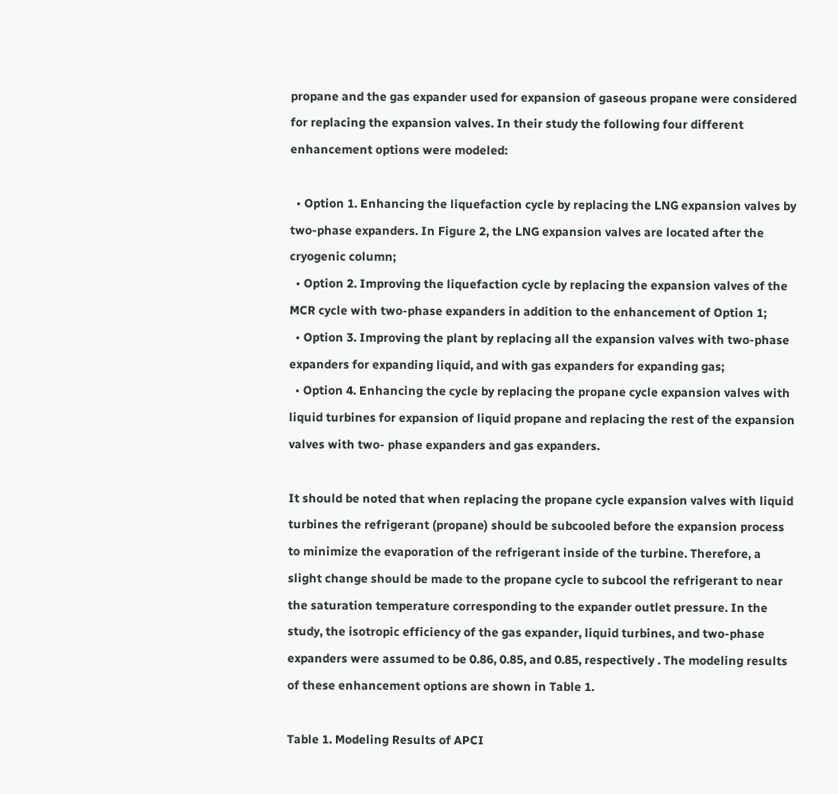propane and the gas expander used for expansion of gaseous propane were considered for replacing the expansion valves. In their study the following four different enhancement options were modeled:

  • Option 1. Enhancing the liquefaction cycle by replacing the LNG expansion valves by two-phase expanders. In Figure 2, the LNG expansion valves are located after the cryogenic column;
  • Option 2. Improving the liquefaction cycle by replacing the expansion valves of the MCR cycle with two-phase expanders in addition to the enhancement of Option 1;
  • Option 3. Improving the plant by replacing all the expansion valves with two-phase expanders for expanding liquid, and with gas expanders for expanding gas;
  • Option 4. Enhancing the cycle by replacing the propane cycle expansion valves with liquid turbines for expansion of liquid propane and replacing the rest of the expansion valves with two- phase expanders and gas expanders.

It should be noted that when replacing the propane cycle expansion valves with liquid turbines the refrigerant (propane) should be subcooled before the expansion process to minimize the evaporation of the refrigerant inside of the turbine. Therefore, a slight change should be made to the propane cycle to subcool the refrigerant to near the saturation temperature corresponding to the expander outlet pressure. In the study, the isotropic efficiency of the gas expander, liquid turbines, and two-phase expanders were assumed to be 0.86, 0.85, and 0.85, respectively . The modeling results of these enhancement options are shown in Table 1.

Table 1. Modeling Results of APCI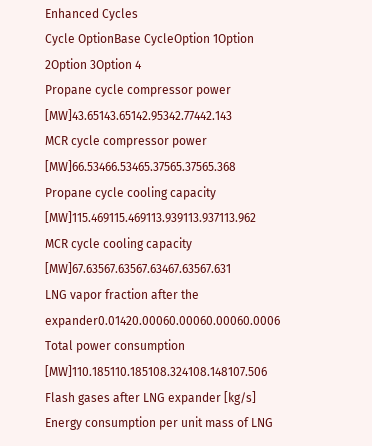Enhanced Cycles
Cycle OptionBase CycleOption 1Option 2Option 3Option 4
Propane cycle compressor power [MW]43.65143.65142.95342.77442.143
MCR cycle compressor power [MW]66.53466.53465.37565.37565.368
Propane cycle cooling capacity [MW]115.469115.469113.939113.937113.962
MCR cycle cooling capacity [MW]67.63567.63567.63467.63567.631
LNG vapor fraction after the expander0.01420.00060.00060.00060.0006
Total power consumption [MW]110.185110.185108.324108.148107.506
Flash gases after LNG expander [kg/s]
Energy consumption per unit mass of LNG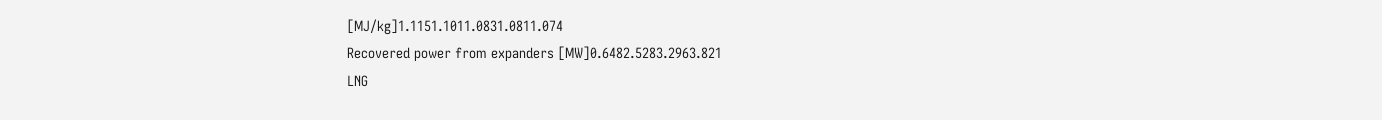[MJ/kg]1.1151.1011.0831.0811.074
Recovered power from expanders [MW]0.6482.5283.2963.821
LNG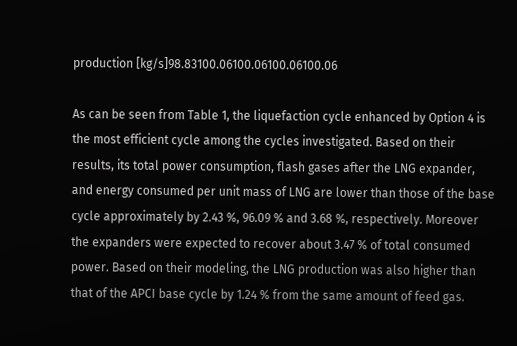production [kg/s]98.83100.06100.06100.06100.06

As can be seen from Table 1, the liquefaction cycle enhanced by Option 4 is the most efficient cycle among the cycles investigated. Based on their results, its total power consumption, flash gases after the LNG expander, and energy consumed per unit mass of LNG are lower than those of the base cycle approximately by 2.43 %, 96.09 % and 3.68 %, respectively. Moreover the expanders were expected to recover about 3.47 % of total consumed power. Based on their modeling, the LNG production was also higher than that of the APCI base cycle by 1.24 % from the same amount of feed gas.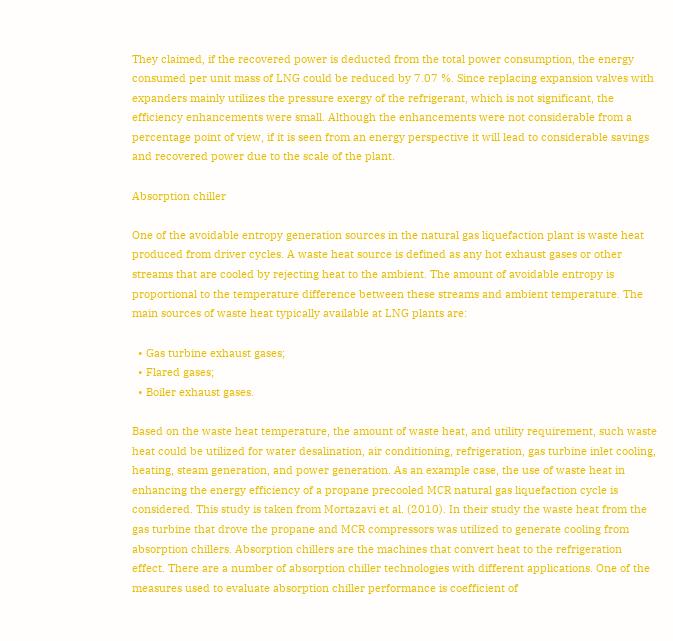They claimed, if the recovered power is deducted from the total power consumption, the energy consumed per unit mass of LNG could be reduced by 7.07 %. Since replacing expansion valves with expanders mainly utilizes the pressure exergy of the refrigerant, which is not significant, the efficiency enhancements were small. Although the enhancements were not considerable from a percentage point of view, if it is seen from an energy perspective it will lead to considerable savings and recovered power due to the scale of the plant.

Absorption chiller

One of the avoidable entropy generation sources in the natural gas liquefaction plant is waste heat produced from driver cycles. A waste heat source is defined as any hot exhaust gases or other streams that are cooled by rejecting heat to the ambient. The amount of avoidable entropy is proportional to the temperature difference between these streams and ambient temperature. The main sources of waste heat typically available at LNG plants are:

  • Gas turbine exhaust gases;
  • Flared gases;
  • Boiler exhaust gases.

Based on the waste heat temperature, the amount of waste heat, and utility requirement, such waste heat could be utilized for water desalination, air conditioning, refrigeration, gas turbine inlet cooling, heating, steam generation, and power generation. As an example case, the use of waste heat in enhancing the energy efficiency of a propane precooled MCR natural gas liquefaction cycle is considered. This study is taken from Mortazavi et al. (2010). In their study the waste heat from the gas turbine that drove the propane and MCR compressors was utilized to generate cooling from absorption chillers. Absorption chillers are the machines that convert heat to the refrigeration effect. There are a number of absorption chiller technologies with different applications. One of the measures used to evaluate absorption chiller performance is coefficient of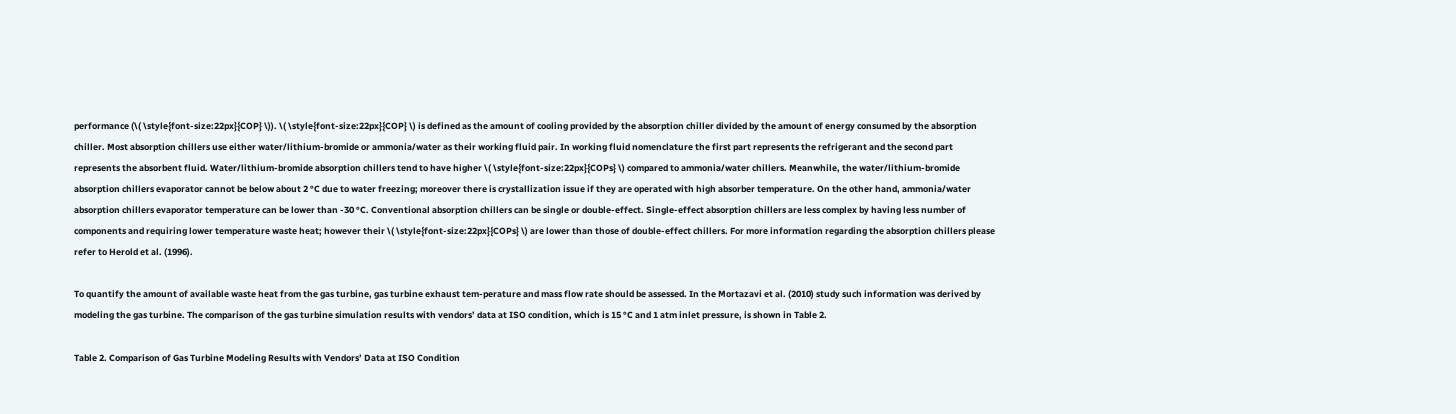performance (\( \style{font-size:22px}{COP} \)). \( \style{font-size:22px}{COP} \) is defined as the amount of cooling provided by the absorption chiller divided by the amount of energy consumed by the absorption chiller. Most absorption chillers use either water/lithium-bromide or ammonia/water as their working fluid pair. In working fluid nomenclature the first part represents the refrigerant and the second part represents the absorbent fluid. Water/lithium-bromide absorption chillers tend to have higher \( \style{font-size:22px}{COPs} \) compared to ammonia/water chillers. Meanwhile, the water/lithium-bromide absorption chillers evaporator cannot be below about 2 °C due to water freezing; moreover there is crystallization issue if they are operated with high absorber temperature. On the other hand, ammonia/water absorption chillers evaporator temperature can be lower than -30 °C. Conventional absorption chillers can be single or double-effect. Single-effect absorption chillers are less complex by having less number of components and requiring lower temperature waste heat; however their \( \style{font-size:22px}{COPs} \) are lower than those of double-effect chillers. For more information regarding the absorption chillers please refer to Herold et al. (1996).

To quantify the amount of available waste heat from the gas turbine, gas turbine exhaust tem-perature and mass flow rate should be assessed. In the Mortazavi et al. (2010) study such information was derived by modeling the gas turbine. The comparison of the gas turbine simulation results with vendors’ data at ISO condition, which is 15 °C and 1 atm inlet pressure, is shown in Table 2.

Table 2. Comparison of Gas Turbine Modeling Results with Vendors’ Data at ISO Condition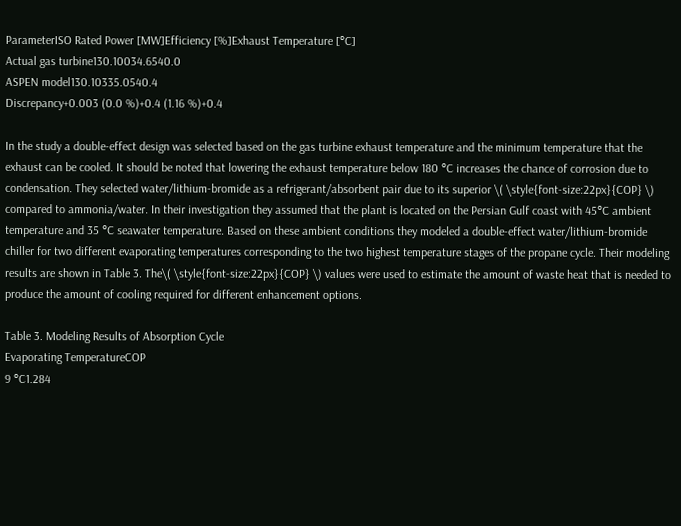ParameterISO Rated Power [MW]Efficiency [%]Exhaust Temperature [°C]
Actual gas turbine130.10034.6540.0
ASPEN model130.10335.0540.4
Discrepancy+0.003 (0.0 %)+0.4 (1.16 %)+0.4

In the study a double-effect design was selected based on the gas turbine exhaust temperature and the minimum temperature that the exhaust can be cooled. It should be noted that lowering the exhaust temperature below 180 °C increases the chance of corrosion due to condensation. They selected water/lithium-bromide as a refrigerant/absorbent pair due to its superior \( \style{font-size:22px}{COP} \) compared to ammonia/water. In their investigation they assumed that the plant is located on the Persian Gulf coast with 45°C ambient temperature and 35 °C seawater temperature. Based on these ambient conditions they modeled a double-effect water/lithium-bromide chiller for two different evaporating temperatures corresponding to the two highest temperature stages of the propane cycle. Their modeling results are shown in Table 3. The\( \style{font-size:22px}{COP} \) values were used to estimate the amount of waste heat that is needed to produce the amount of cooling required for different enhancement options.

Table 3. Modeling Results of Absorption Cycle
Evaporating TemperatureCOP
9 °C1.284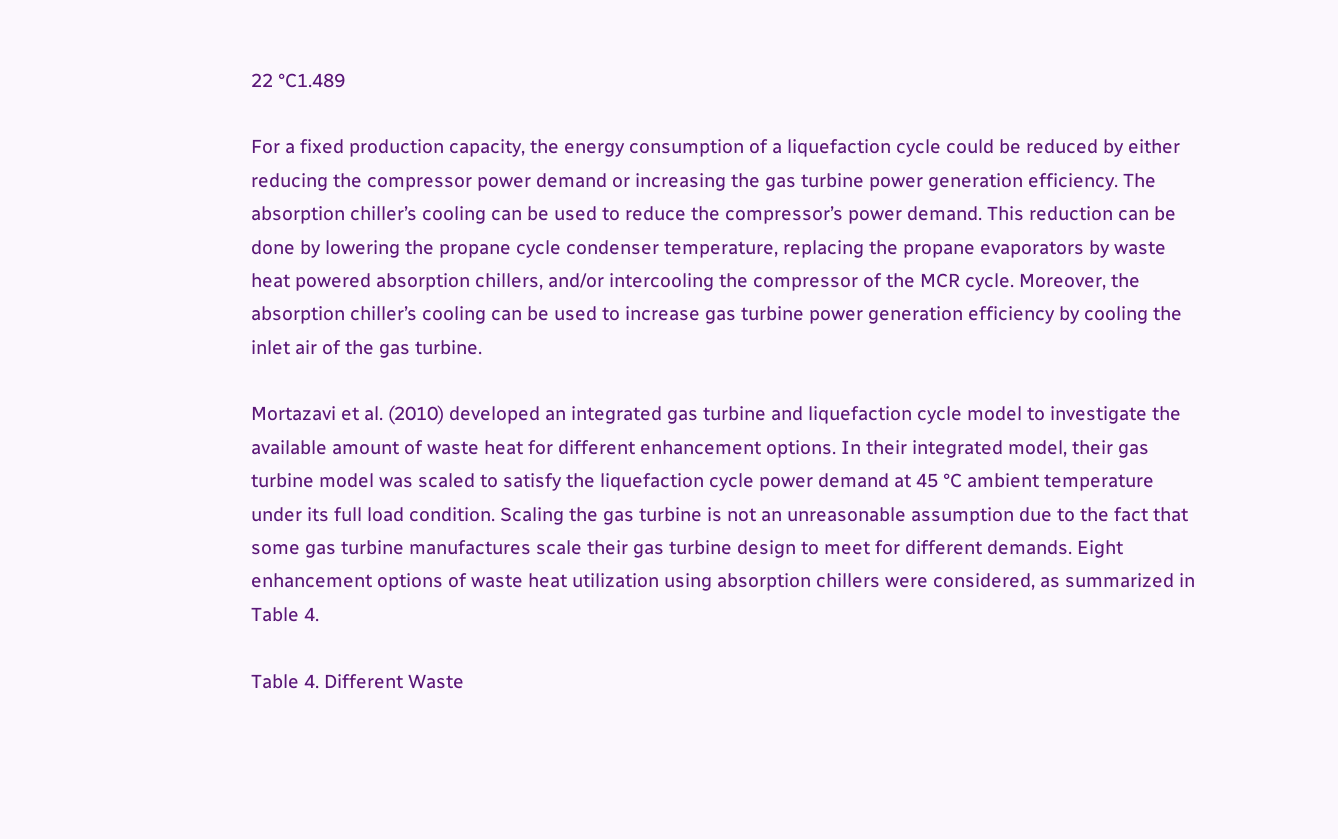22 °C1.489

For a fixed production capacity, the energy consumption of a liquefaction cycle could be reduced by either reducing the compressor power demand or increasing the gas turbine power generation efficiency. The absorption chiller’s cooling can be used to reduce the compressor’s power demand. This reduction can be done by lowering the propane cycle condenser temperature, replacing the propane evaporators by waste heat powered absorption chillers, and/or intercooling the compressor of the MCR cycle. Moreover, the absorption chiller’s cooling can be used to increase gas turbine power generation efficiency by cooling the inlet air of the gas turbine.

Mortazavi et al. (2010) developed an integrated gas turbine and liquefaction cycle model to investigate the available amount of waste heat for different enhancement options. In their integrated model, their gas turbine model was scaled to satisfy the liquefaction cycle power demand at 45 °C ambient temperature under its full load condition. Scaling the gas turbine is not an unreasonable assumption due to the fact that some gas turbine manufactures scale their gas turbine design to meet for different demands. Eight enhancement options of waste heat utilization using absorption chillers were considered, as summarized in Table 4.

Table 4. Different Waste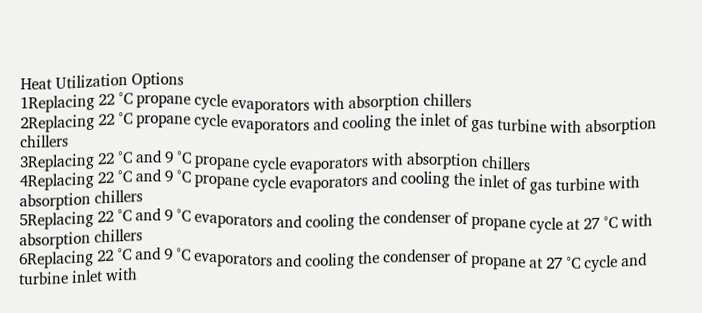Heat Utilization Options
1Replacing 22 °C propane cycle evaporators with absorption chillers
2Replacing 22 °C propane cycle evaporators and cooling the inlet of gas turbine with absorption chillers
3Replacing 22 °C and 9 °C propane cycle evaporators with absorption chillers
4Replacing 22 °C and 9 °C propane cycle evaporators and cooling the inlet of gas turbine with absorption chillers
5Replacing 22 °C and 9 °C evaporators and cooling the condenser of propane cycle at 27 °C with absorption chillers
6Replacing 22 °C and 9 °C evaporators and cooling the condenser of propane at 27 °C cycle and turbine inlet with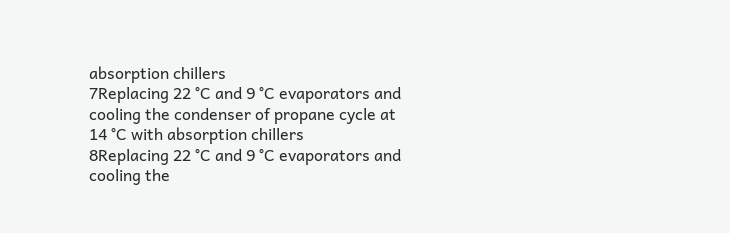absorption chillers
7Replacing 22 °C and 9 °C evaporators and cooling the condenser of propane cycle at 14 °C with absorption chillers
8Replacing 22 °C and 9 °C evaporators and cooling the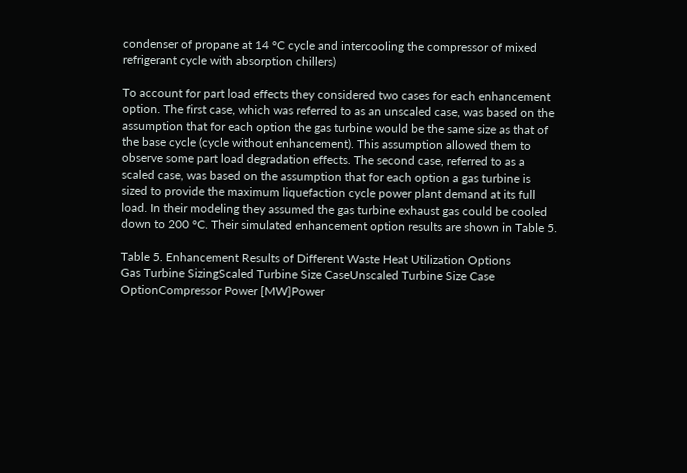condenser of propane at 14 °C cycle and intercooling the compressor of mixed refrigerant cycle with absorption chillers)

To account for part load effects they considered two cases for each enhancement option. The first case, which was referred to as an unscaled case, was based on the assumption that for each option the gas turbine would be the same size as that of the base cycle (cycle without enhancement). This assumption allowed them to observe some part load degradation effects. The second case, referred to as a scaled case, was based on the assumption that for each option a gas turbine is sized to provide the maximum liquefaction cycle power plant demand at its full load. In their modeling they assumed the gas turbine exhaust gas could be cooled down to 200 °C. Their simulated enhancement option results are shown in Table 5.

Table 5. Enhancement Results of Different Waste Heat Utilization Options
Gas Turbine SizingScaled Turbine Size CaseUnscaled Turbine Size Case
OptionCompressor Power [MW]Power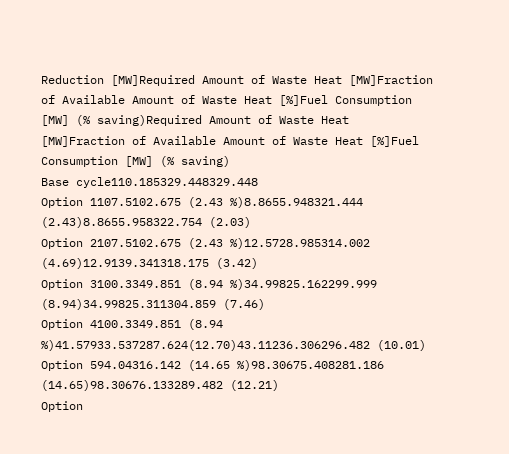Reduction [MW]Required Amount of Waste Heat [MW]Fraction of Available Amount of Waste Heat [%]Fuel Consumption [MW] (% saving)Required Amount of Waste Heat [MW]Fraction of Available Amount of Waste Heat [%]Fuel Consumption [MW] (% saving)
Base cycle110.185329.448329.448
Option 1107.5102.675 (2.43 %)8.8655.948321.444 (2.43)8.8655.958322.754 (2.03)
Option 2107.5102.675 (2.43 %)12.5728.985314.002 (4.69)12.9139.341318.175 (3.42)
Option 3100.3349.851 (8.94 %)34.99825.162299.999 (8.94)34.99825.311304.859 (7.46)
Option 4100.3349.851 (8.94 %)41.57933.537287.624(12.70)43.11236.306296.482 (10.01)
Option 594.04316.142 (14.65 %)98.30675.408281.186 (14.65)98.30676.133289.482 (12.21)
Option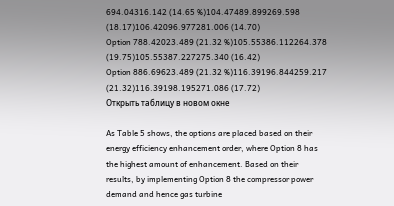694.04316.142 (14.65 %)104.47489.899269.598 (18.17)106.42096.977281.006 (14.70)
Option 788.42023.489 (21.32 %)105.55386.112264.378 (19.75)105.55387.227275.340 (16.42)
Option 886.69623.489 (21.32 %)116.39196.844259.217 (21.32)116.39198.195271.086 (17.72)
Открыть таблицу в новом окне

As Table 5 shows, the options are placed based on their energy efficiency enhancement order, where Option 8 has the highest amount of enhancement. Based on their results, by implementing Option 8 the compressor power demand and hence gas turbine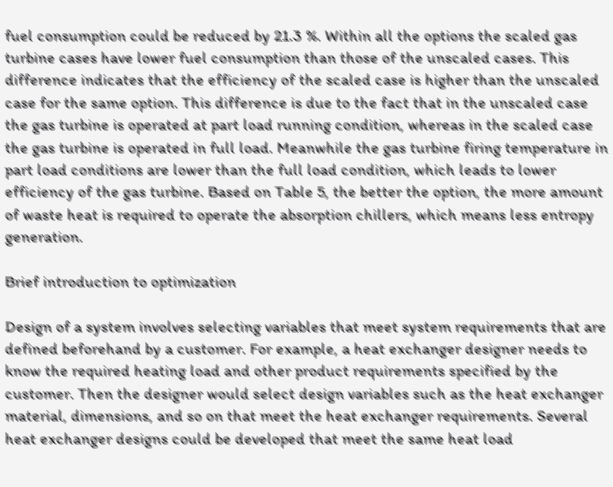fuel consumption could be reduced by 21.3 %. Within all the options the scaled gas turbine cases have lower fuel consumption than those of the unscaled cases. This difference indicates that the efficiency of the scaled case is higher than the unscaled case for the same option. This difference is due to the fact that in the unscaled case the gas turbine is operated at part load running condition, whereas in the scaled case the gas turbine is operated in full load. Meanwhile the gas turbine firing temperature in part load conditions are lower than the full load condition, which leads to lower efficiency of the gas turbine. Based on Table 5, the better the option, the more amount of waste heat is required to operate the absorption chillers, which means less entropy generation.

Brief introduction to optimization

Design of a system involves selecting variables that meet system requirements that are defined beforehand by a customer. For example, a heat exchanger designer needs to know the required heating load and other product requirements specified by the customer. Then the designer would select design variables such as the heat exchanger material, dimensions, and so on that meet the heat exchanger requirements. Several heat exchanger designs could be developed that meet the same heat load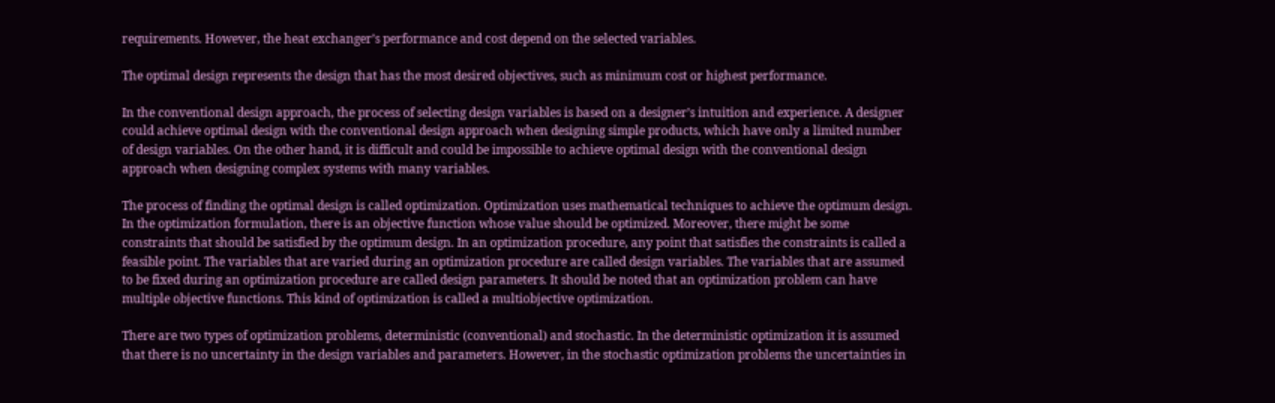requirements. However, the heat exchanger’s performance and cost depend on the selected variables.

The optimal design represents the design that has the most desired objectives, such as minimum cost or highest performance.

In the conventional design approach, the process of selecting design variables is based on a designer’s intuition and experience. A designer could achieve optimal design with the conventional design approach when designing simple products, which have only a limited number of design variables. On the other hand, it is difficult and could be impossible to achieve optimal design with the conventional design approach when designing complex systems with many variables.

The process of finding the optimal design is called optimization. Optimization uses mathematical techniques to achieve the optimum design. In the optimization formulation, there is an objective function whose value should be optimized. Moreover, there might be some constraints that should be satisfied by the optimum design. In an optimization procedure, any point that satisfies the constraints is called a feasible point. The variables that are varied during an optimization procedure are called design variables. The variables that are assumed to be fixed during an optimization procedure are called design parameters. It should be noted that an optimization problem can have multiple objective functions. This kind of optimization is called a multiobjective optimization.

There are two types of optimization problems, deterministic (conventional) and stochastic. In the deterministic optimization it is assumed that there is no uncertainty in the design variables and parameters. However, in the stochastic optimization problems the uncertainties in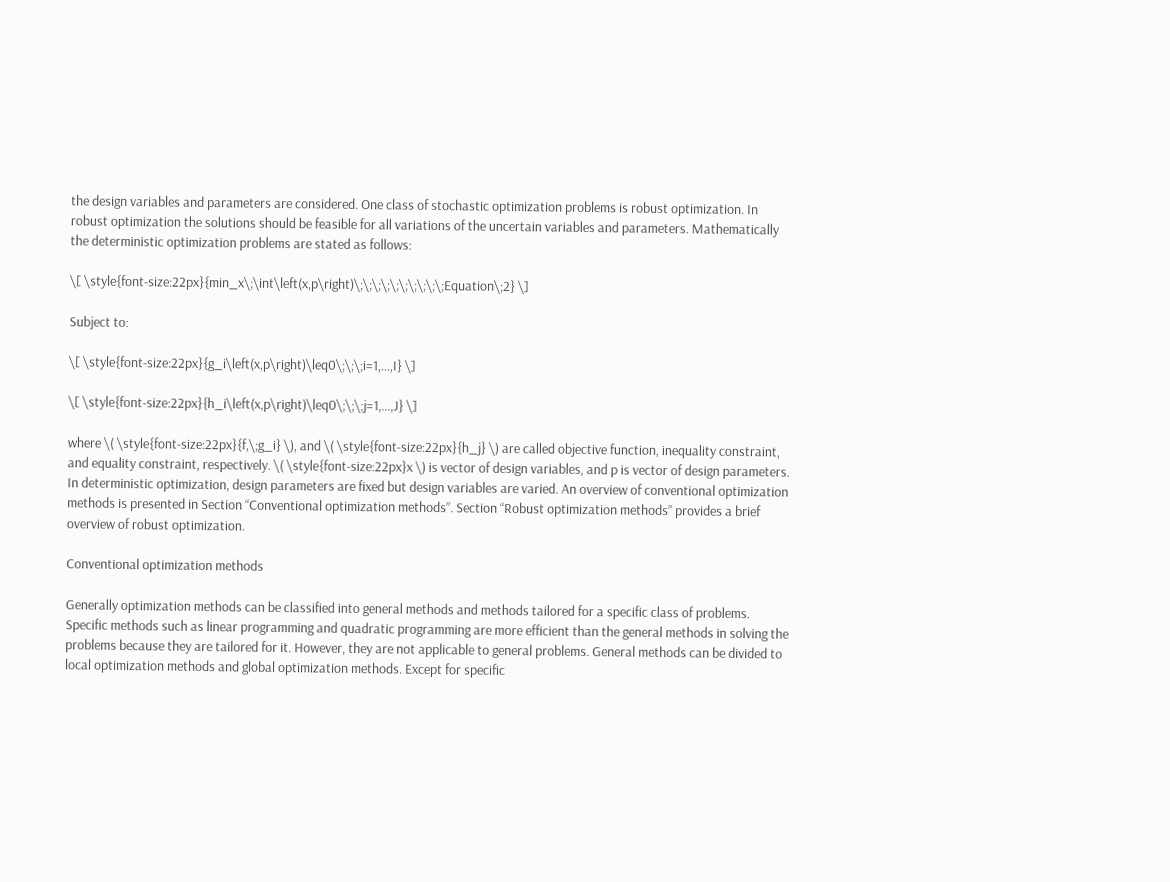the design variables and parameters are considered. One class of stochastic optimization problems is robust optimization. In robust optimization the solutions should be feasible for all variations of the uncertain variables and parameters. Mathematically the deterministic optimization problems are stated as follows:

\[ \style{font-size:22px}{min_x\;\int\left(x,p\right)\;\;\;\;\;\;\;\;\;\;Equation\;2} \]

Subject to:

\[ \style{font-size:22px}{g_i\left(x,p\right)\leq0\;\;\;i=1,…,I} \]

\[ \style{font-size:22px}{h_i\left(x,p\right)\leq0\;\;\;j=1,…,J} \]

where \( \style{font-size:22px}{f,\;g_i} \), and \( \style{font-size:22px}{h_j} \) are called objective function, inequality constraint, and equality constraint, respectively. \( \style{font-size:22px}x \) is vector of design variables, and p is vector of design parameters. In deterministic optimization, design parameters are fixed but design variables are varied. An overview of conventional optimization methods is presented in Section “Conventional optimization methods”. Section “Robust optimization methods” provides a brief overview of robust optimization.

Conventional optimization methods

Generally optimization methods can be classified into general methods and methods tailored for a specific class of problems. Specific methods such as linear programming and quadratic programming are more efficient than the general methods in solving the problems because they are tailored for it. However, they are not applicable to general problems. General methods can be divided to local optimization methods and global optimization methods. Except for specific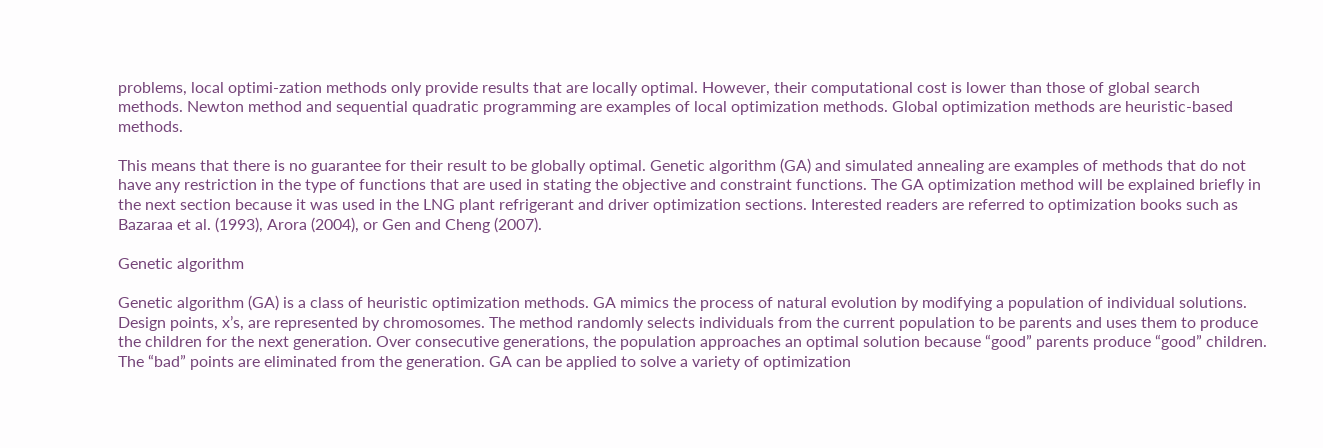problems, local optimi-zation methods only provide results that are locally optimal. However, their computational cost is lower than those of global search methods. Newton method and sequential quadratic programming are examples of local optimization methods. Global optimization methods are heuristic-based methods.

This means that there is no guarantee for their result to be globally optimal. Genetic algorithm (GA) and simulated annealing are examples of methods that do not have any restriction in the type of functions that are used in stating the objective and constraint functions. The GA optimization method will be explained briefly in the next section because it was used in the LNG plant refrigerant and driver optimization sections. Interested readers are referred to optimization books such as Bazaraa et al. (1993), Arora (2004), or Gen and Cheng (2007).

Genetic algorithm

Genetic algorithm (GA) is a class of heuristic optimization methods. GA mimics the process of natural evolution by modifying a population of individual solutions. Design points, x’s, are represented by chromosomes. The method randomly selects individuals from the current population to be parents and uses them to produce the children for the next generation. Over consecutive generations, the population approaches an optimal solution because “good” parents produce “good” children. The “bad” points are eliminated from the generation. GA can be applied to solve a variety of optimization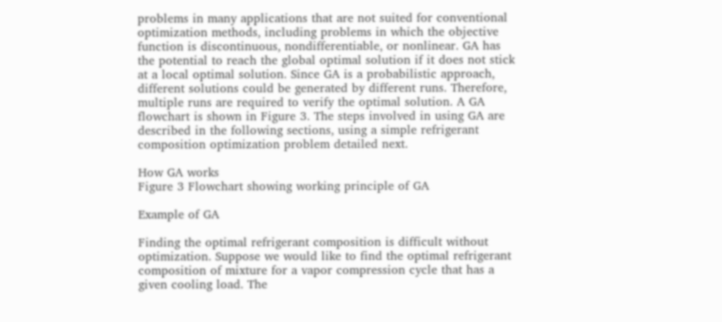problems in many applications that are not suited for conventional optimization methods, including problems in which the objective function is discontinuous, nondifferentiable, or nonlinear. GA has the potential to reach the global optimal solution if it does not stick at a local optimal solution. Since GA is a probabilistic approach, different solutions could be generated by different runs. Therefore, multiple runs are required to verify the optimal solution. A GA flowchart is shown in Figure 3. The steps involved in using GA are described in the following sections, using a simple refrigerant composition optimization problem detailed next.

How GA works
Figure 3 Flowchart showing working principle of GA

Example of GA

Finding the optimal refrigerant composition is difficult without optimization. Suppose we would like to find the optimal refrigerant composition of mixture for a vapor compression cycle that has a given cooling load. The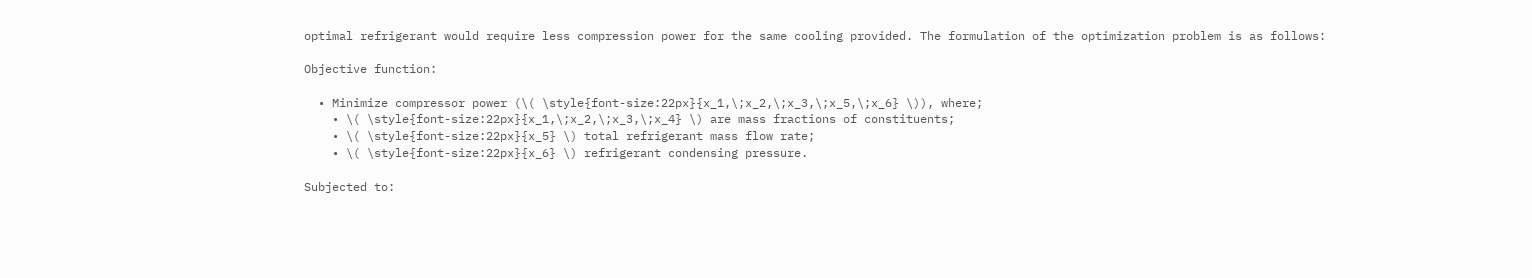optimal refrigerant would require less compression power for the same cooling provided. The formulation of the optimization problem is as follows:

Objective function:

  • Minimize compressor power (\( \style{font-size:22px}{x_1,\;x_2,\;x_3,\;x_5,\;x_6} \)), where;
    • \( \style{font-size:22px}{x_1,\;x_2,\;x_3,\;x_4} \) are mass fractions of constituents;
    • \( \style{font-size:22px}{x_5} \) total refrigerant mass flow rate;
    • \( \style{font-size:22px}{x_6} \) refrigerant condensing pressure.

Subjected to: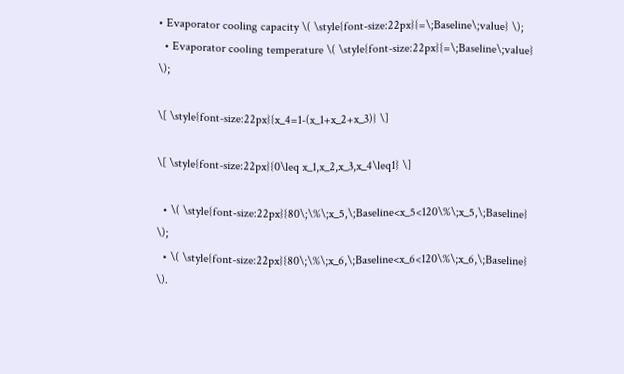• Evaporator cooling capacity \( \style{font-size:22px}{=\;Baseline\;value} \);
  • Evaporator cooling temperature \( \style{font-size:22px}{=\;Baseline\;value} \);

\[ \style{font-size:22px}{x_4=1-(x_1+x_2+x_3)} \]

\[ \style{font-size:22px}{0\leq x_1,x_2,x_3,x_4\leq1} \]

  • \( \style{font-size:22px}{80\;\%\;x_5,\;Baseline<x_5<120\%\;x_5,\;Baseline} \);
  • \( \style{font-size:22px}{80\;\%\;x_6,\;Baseline<x_6<120\%\;x_6,\;Baseline} \).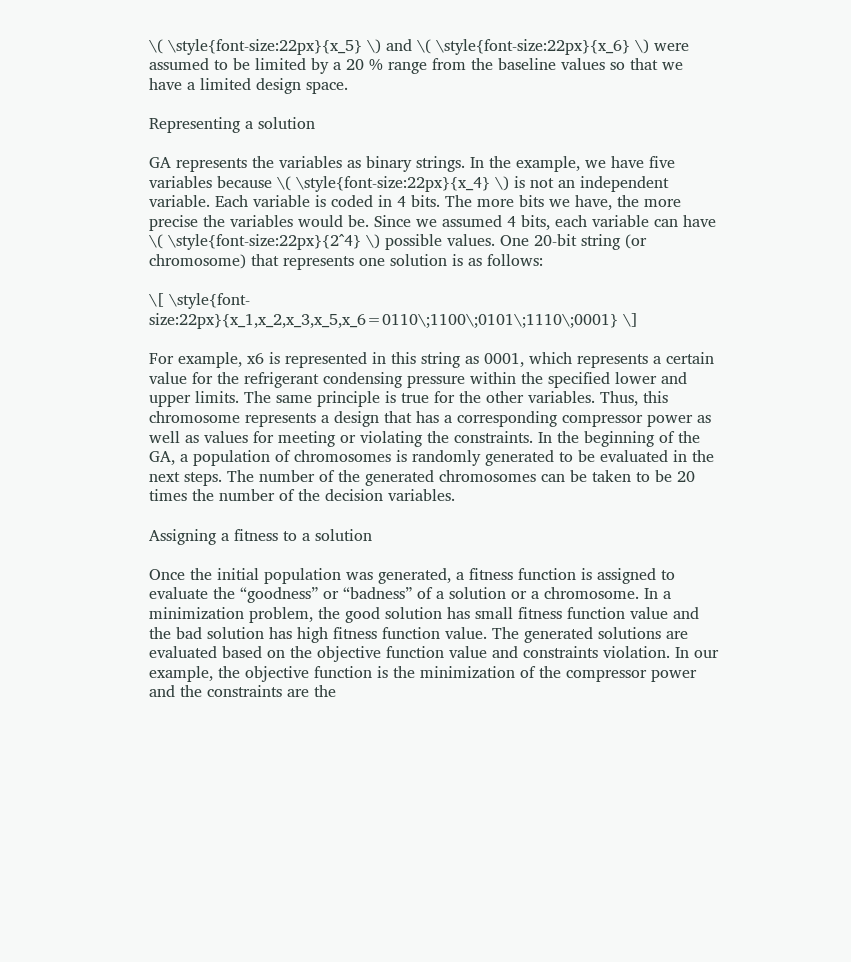\( \style{font-size:22px}{x_5} \) and \( \style{font-size:22px}{x_6} \) were assumed to be limited by a 20 % range from the baseline values so that we have a limited design space.

Representing a solution

GA represents the variables as binary strings. In the example, we have five variables because \( \style{font-size:22px}{x_4} \) is not an independent variable. Each variable is coded in 4 bits. The more bits we have, the more precise the variables would be. Since we assumed 4 bits, each variable can have \( \style{font-size:22px}{2^4} \) possible values. One 20-bit string (or chromosome) that represents one solution is as follows:

\[ \style{font-size:22px}{x_1,x_2,x_3,x_5,x_6=0110\;1100\;0101\;1110\;0001} \]

For example, x6 is represented in this string as 0001, which represents a certain value for the refrigerant condensing pressure within the specified lower and upper limits. The same principle is true for the other variables. Thus, this chromosome represents a design that has a corresponding compressor power as well as values for meeting or violating the constraints. In the beginning of the GA, a population of chromosomes is randomly generated to be evaluated in the next steps. The number of the generated chromosomes can be taken to be 20 times the number of the decision variables.

Assigning a fitness to a solution

Once the initial population was generated, a fitness function is assigned to evaluate the “goodness” or “badness” of a solution or a chromosome. In a minimization problem, the good solution has small fitness function value and the bad solution has high fitness function value. The generated solutions are evaluated based on the objective function value and constraints violation. In our example, the objective function is the minimization of the compressor power and the constraints are the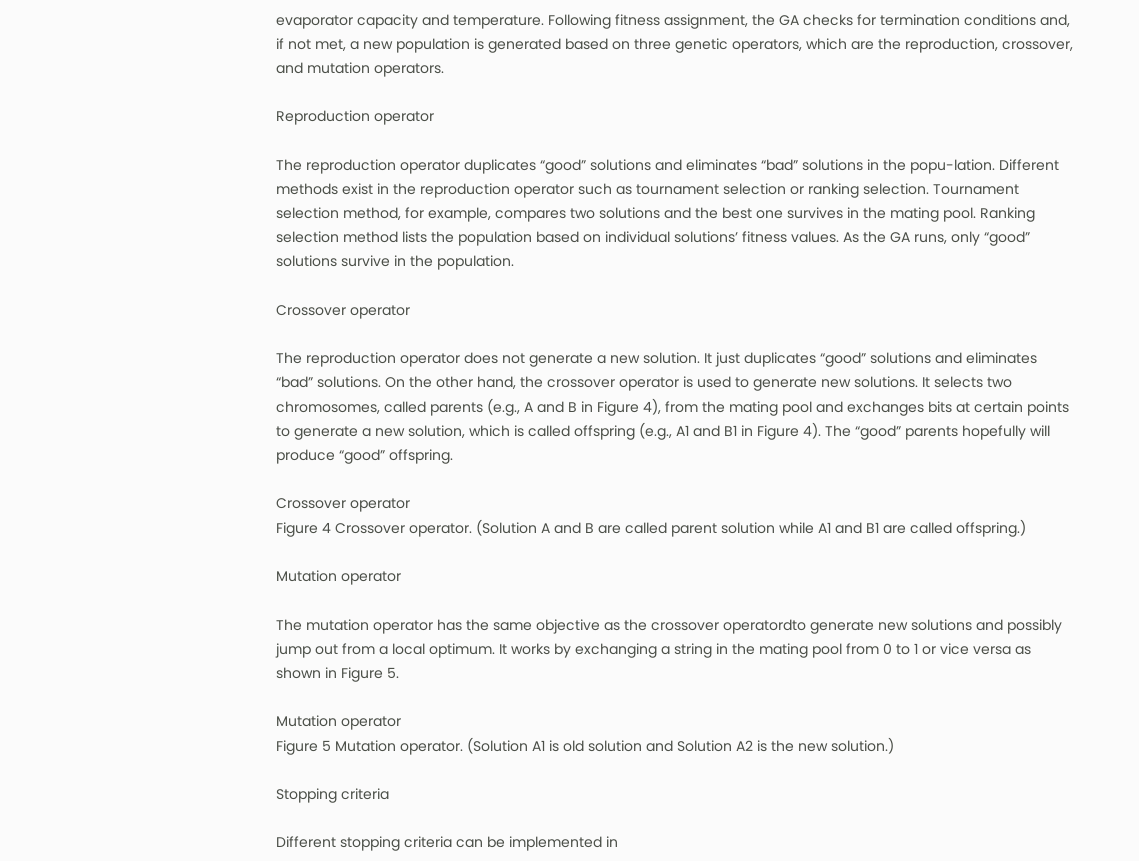evaporator capacity and temperature. Following fitness assignment, the GA checks for termination conditions and, if not met, a new population is generated based on three genetic operators, which are the reproduction, crossover, and mutation operators.

Reproduction operator

The reproduction operator duplicates “good” solutions and eliminates “bad” solutions in the popu-lation. Different methods exist in the reproduction operator such as tournament selection or ranking selection. Tournament selection method, for example, compares two solutions and the best one survives in the mating pool. Ranking selection method lists the population based on individual solutions’ fitness values. As the GA runs, only “good” solutions survive in the population.

Crossover operator

The reproduction operator does not generate a new solution. It just duplicates “good” solutions and eliminates “bad” solutions. On the other hand, the crossover operator is used to generate new solutions. It selects two chromosomes, called parents (e.g., A and B in Figure 4), from the mating pool and exchanges bits at certain points to generate a new solution, which is called offspring (e.g., A1 and B1 in Figure 4). The “good” parents hopefully will produce “good” offspring.

Crossover operator
Figure 4 Crossover operator. (Solution A and B are called parent solution while A1 and B1 are called offspring.)

Mutation operator

The mutation operator has the same objective as the crossover operatordto generate new solutions and possibly jump out from a local optimum. It works by exchanging a string in the mating pool from 0 to 1 or vice versa as shown in Figure 5.

Mutation operator
Figure 5 Mutation operator. (Solution A1 is old solution and Solution A2 is the new solution.)

Stopping criteria

Different stopping criteria can be implemented in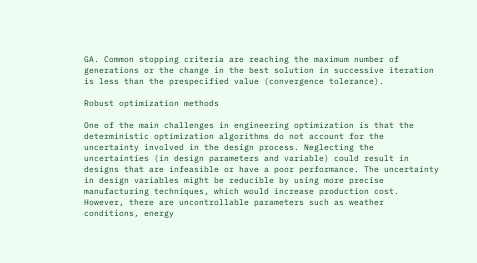GA. Common stopping criteria are reaching the maximum number of generations or the change in the best solution in successive iteration is less than the prespecified value (convergence tolerance).

Robust optimization methods

One of the main challenges in engineering optimization is that the deterministic optimization algorithms do not account for the uncertainty involved in the design process. Neglecting the uncertainties (in design parameters and variable) could result in designs that are infeasible or have a poor performance. The uncertainty in design variables might be reducible by using more precise manufacturing techniques, which would increase production cost. However, there are uncontrollable parameters such as weather conditions, energy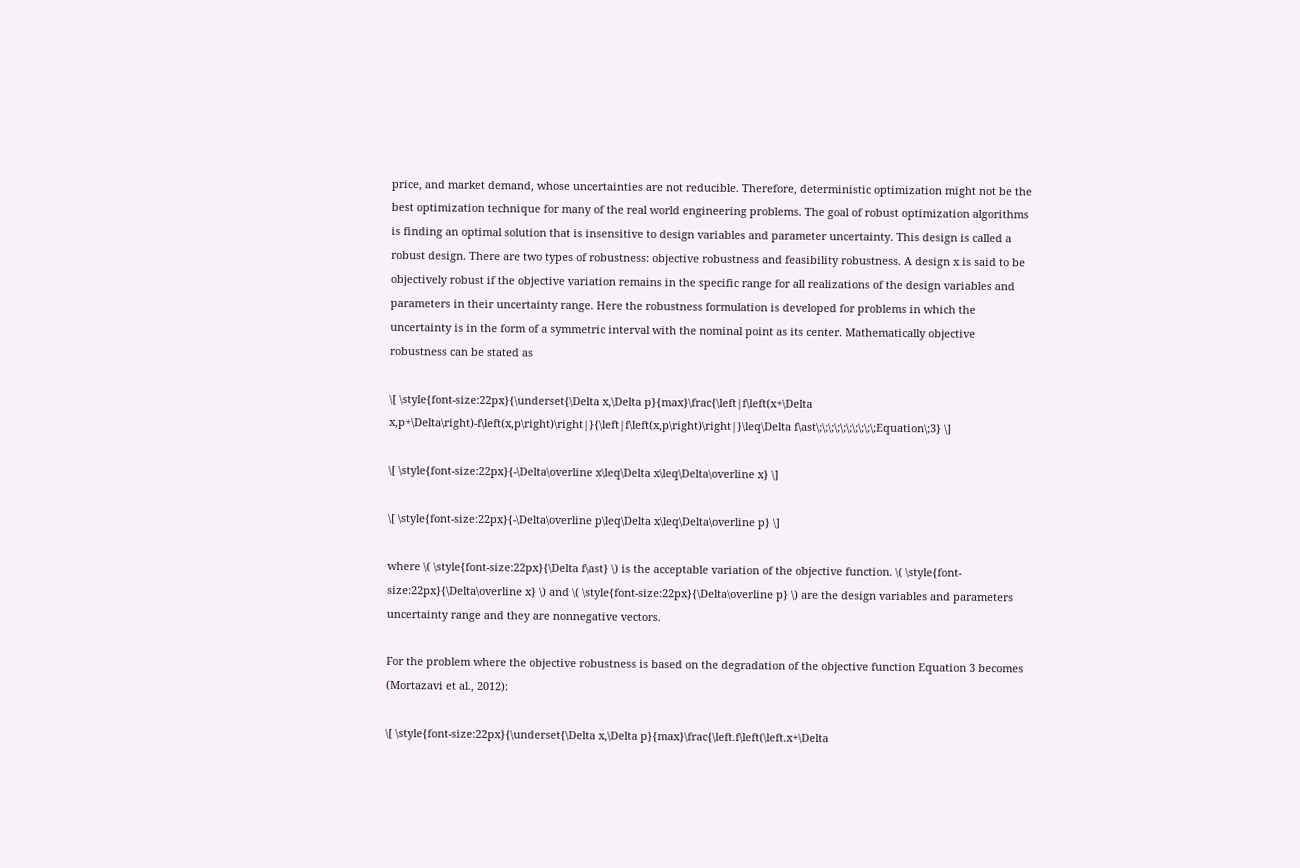price, and market demand, whose uncertainties are not reducible. Therefore, deterministic optimization might not be the best optimization technique for many of the real world engineering problems. The goal of robust optimization algorithms is finding an optimal solution that is insensitive to design variables and parameter uncertainty. This design is called a robust design. There are two types of robustness: objective robustness and feasibility robustness. A design x is said to be objectively robust if the objective variation remains in the specific range for all realizations of the design variables and parameters in their uncertainty range. Here the robustness formulation is developed for problems in which the uncertainty is in the form of a symmetric interval with the nominal point as its center. Mathematically objective robustness can be stated as

\[ \style{font-size:22px}{\underset{\Delta x,\Delta p}{max}\frac{\left|f\left(x+\Delta x,p+\Delta\right)-f\left(x,p\right)\right|}{\left|f\left(x,p\right)\right|}\leq\Delta f\ast\;\;\;\;\;\;\;\;\;\;Equation\;3} \]

\[ \style{font-size:22px}{-\Delta\overline x\leq\Delta x\leq\Delta\overline x} \]

\[ \style{font-size:22px}{-\Delta\overline p\leq\Delta x\leq\Delta\overline p} \]

where \( \style{font-size:22px}{\Delta f\ast} \) is the acceptable variation of the objective function. \( \style{font-size:22px}{\Delta\overline x} \) and \( \style{font-size:22px}{\Delta\overline p} \) are the design variables and parameters uncertainty range and they are nonnegative vectors.

For the problem where the objective robustness is based on the degradation of the objective function Equation 3 becomes (Mortazavi et al., 2012):

\[ \style{font-size:22px}{\underset{\Delta x,\Delta p}{max}\frac{\left.f\left(\left.x+\Delta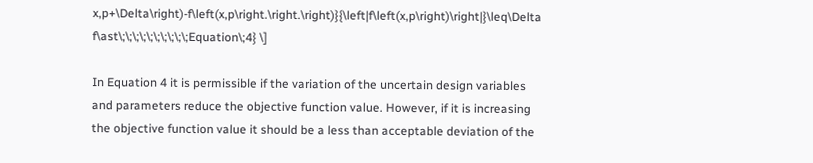x,p+\Delta\right)-f\left(x,p\right.\right.\right)}{\left|f\left(x,p\right)\right|}\leq\Delta f\ast\;\;\;\;\;\;\;\;\;\;Equation\;4} \]

In Equation 4 it is permissible if the variation of the uncertain design variables and parameters reduce the objective function value. However, if it is increasing the objective function value it should be a less than acceptable deviation of the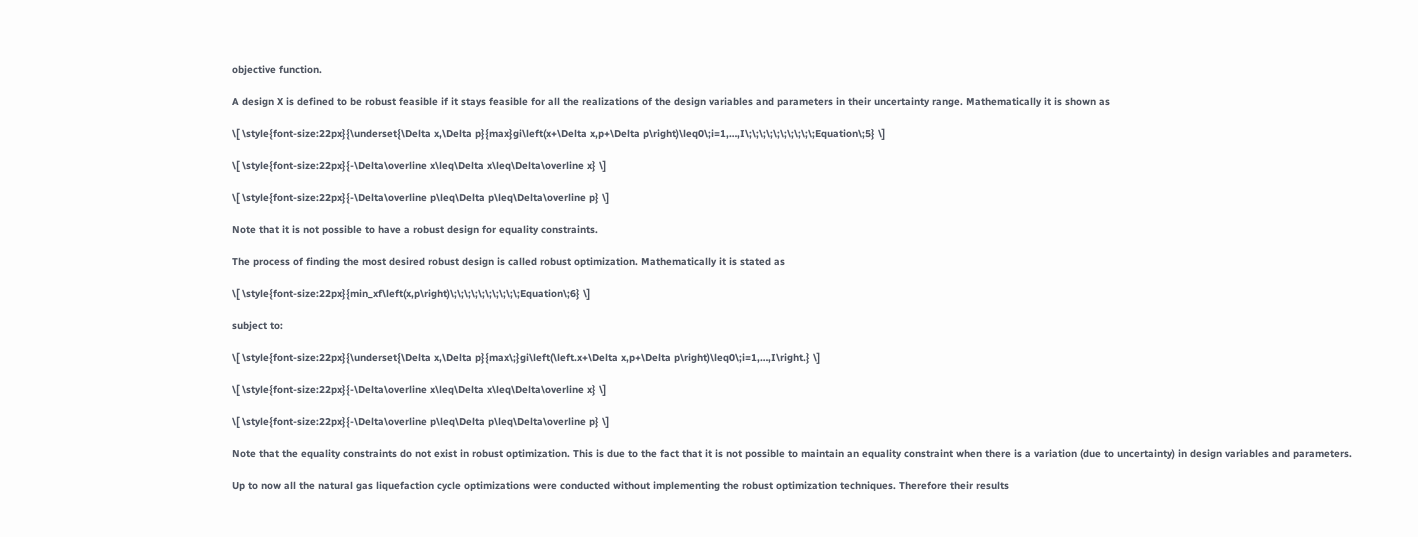objective function.

A design X is defined to be robust feasible if it stays feasible for all the realizations of the design variables and parameters in their uncertainty range. Mathematically it is shown as

\[ \style{font-size:22px}{\underset{\Delta x,\Delta p}{max}gi\left(x+\Delta x,p+\Delta p\right)\leq0\;i=1,…,I\;\;\;\;\;\;\;\;\;\;Equation\;5} \]

\[ \style{font-size:22px}{-\Delta\overline x\leq\Delta x\leq\Delta\overline x} \]

\[ \style{font-size:22px}{-\Delta\overline p\leq\Delta p\leq\Delta\overline p} \]

Note that it is not possible to have a robust design for equality constraints.

The process of finding the most desired robust design is called robust optimization. Mathematically it is stated as

\[ \style{font-size:22px}{min_xf\left(x,p\right)\;\;\;\;\;\;\;\;\;\;Equation\;6} \]

subject to:

\[ \style{font-size:22px}{\underset{\Delta x,\Delta p}{max\;}gi\left(\left.x+\Delta x,p+\Delta p\right)\leq0\;i=1,…,I\right.} \]

\[ \style{font-size:22px}{-\Delta\overline x\leq\Delta x\leq\Delta\overline x} \]

\[ \style{font-size:22px}{-\Delta\overline p\leq\Delta p\leq\Delta\overline p} \]

Note that the equality constraints do not exist in robust optimization. This is due to the fact that it is not possible to maintain an equality constraint when there is a variation (due to uncertainty) in design variables and parameters.

Up to now all the natural gas liquefaction cycle optimizations were conducted without implementing the robust optimization techniques. Therefore their results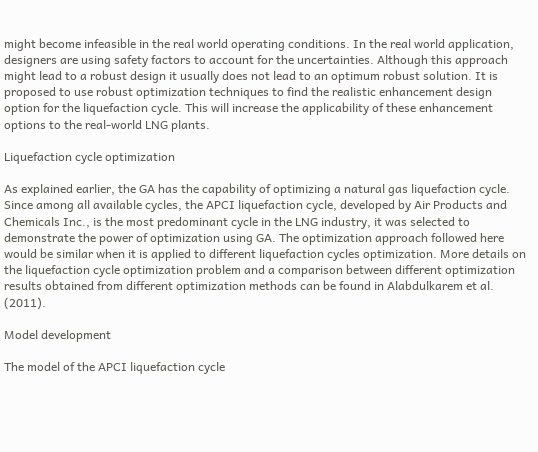might become infeasible in the real world operating conditions. In the real world application, designers are using safety factors to account for the uncertainties. Although this approach might lead to a robust design it usually does not lead to an optimum robust solution. It is proposed to use robust optimization techniques to find the realistic enhancement design option for the liquefaction cycle. This will increase the applicability of these enhancement options to the real-world LNG plants.

Liquefaction cycle optimization

As explained earlier, the GA has the capability of optimizing a natural gas liquefaction cycle. Since among all available cycles, the APCI liquefaction cycle, developed by Air Products and Chemicals Inc., is the most predominant cycle in the LNG industry, it was selected to demonstrate the power of optimization using GA. The optimization approach followed here would be similar when it is applied to different liquefaction cycles optimization. More details on the liquefaction cycle optimization problem and a comparison between different optimization results obtained from different optimization methods can be found in Alabdulkarem et al. (2011).

Model development

The model of the APCI liquefaction cycle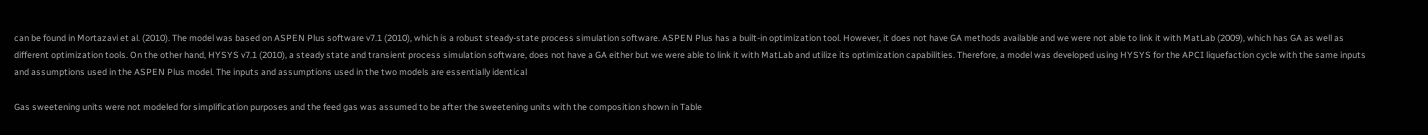can be found in Mortazavi et al. (2010). The model was based on ASPEN Plus software v7.1 (2010), which is a robust steady-state process simulation software. ASPEN Plus has a built-in optimization tool. However, it does not have GA methods available and we were not able to link it with MatLab (2009), which has GA as well as different optimization tools. On the other hand, HYSYS v7.1 (2010), a steady state and transient process simulation software, does not have a GA either but we were able to link it with MatLab and utilize its optimization capabilities. Therefore, a model was developed using HYSYS for the APCI liquefaction cycle with the same inputs and assumptions used in the ASPEN Plus model. The inputs and assumptions used in the two models are essentially identical

Gas sweetening units were not modeled for simplification purposes and the feed gas was assumed to be after the sweetening units with the composition shown in Table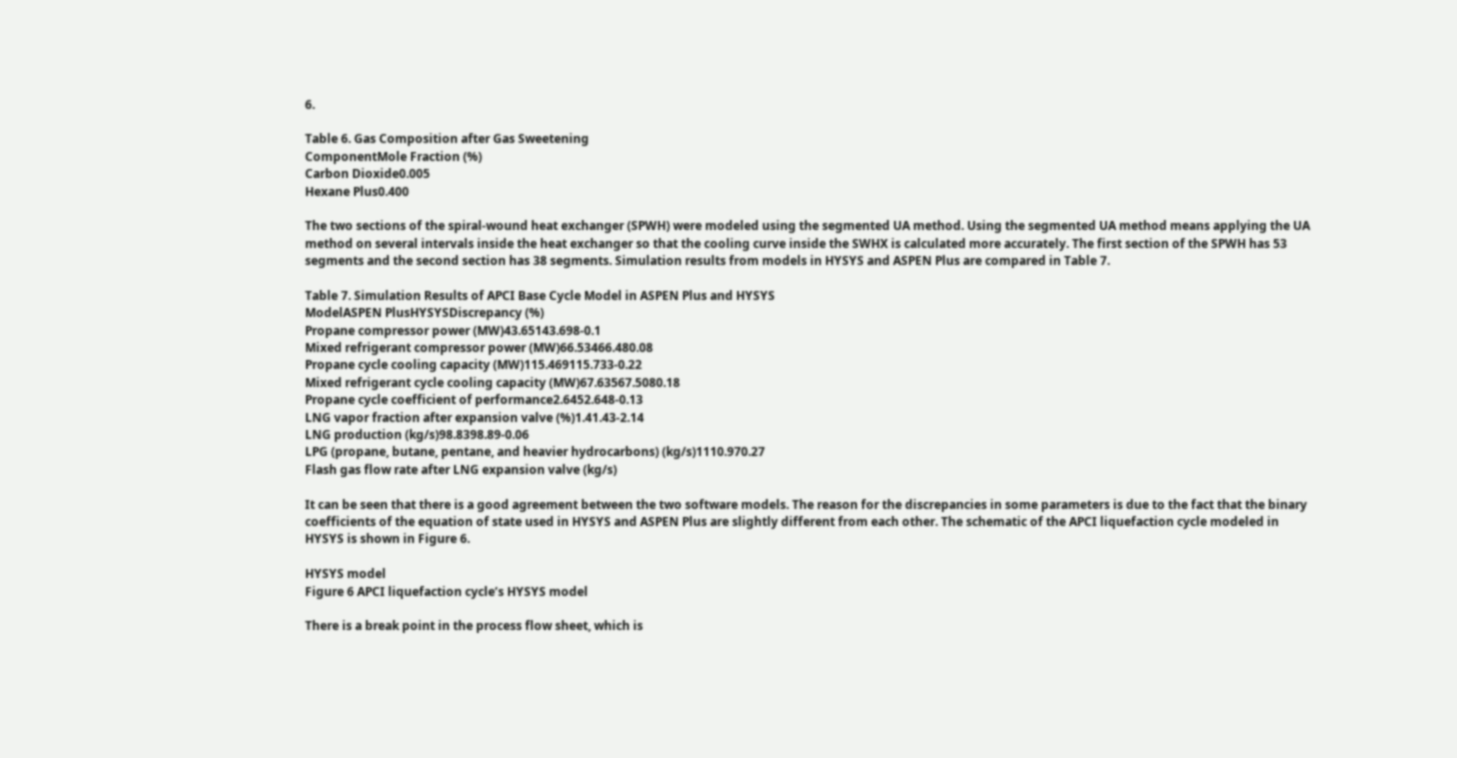6.

Table 6. Gas Composition after Gas Sweetening
ComponentMole Fraction (%)
Carbon Dioxide0.005
Hexane Plus0.400

The two sections of the spiral-wound heat exchanger (SPWH) were modeled using the segmented UA method. Using the segmented UA method means applying the UA method on several intervals inside the heat exchanger so that the cooling curve inside the SWHX is calculated more accurately. The first section of the SPWH has 53 segments and the second section has 38 segments. Simulation results from models in HYSYS and ASPEN Plus are compared in Table 7.

Table 7. Simulation Results of APCI Base Cycle Model in ASPEN Plus and HYSYS
ModelASPEN PlusHYSYSDiscrepancy (%)
Propane compressor power (MW)43.65143.698-0.1
Mixed refrigerant compressor power (MW)66.53466.480.08
Propane cycle cooling capacity (MW)115.469115.733-0.22
Mixed refrigerant cycle cooling capacity (MW)67.63567.5080.18
Propane cycle coefficient of performance2.6452.648-0.13
LNG vapor fraction after expansion valve (%)1.41.43-2.14
LNG production (kg/s)98.8398.89-0.06
LPG (propane, butane, pentane, and heavier hydrocarbons) (kg/s)1110.970.27
Flash gas flow rate after LNG expansion valve (kg/s)

It can be seen that there is a good agreement between the two software models. The reason for the discrepancies in some parameters is due to the fact that the binary coefficients of the equation of state used in HYSYS and ASPEN Plus are slightly different from each other. The schematic of the APCI liquefaction cycle modeled in HYSYS is shown in Figure 6.

HYSYS model
Figure 6 APCI liquefaction cycle’s HYSYS model

There is a break point in the process flow sheet, which is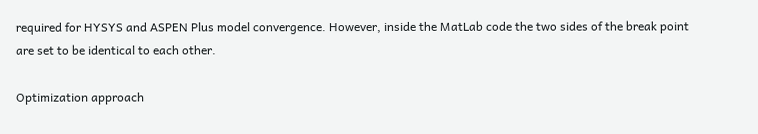required for HYSYS and ASPEN Plus model convergence. However, inside the MatLab code the two sides of the break point are set to be identical to each other.

Optimization approach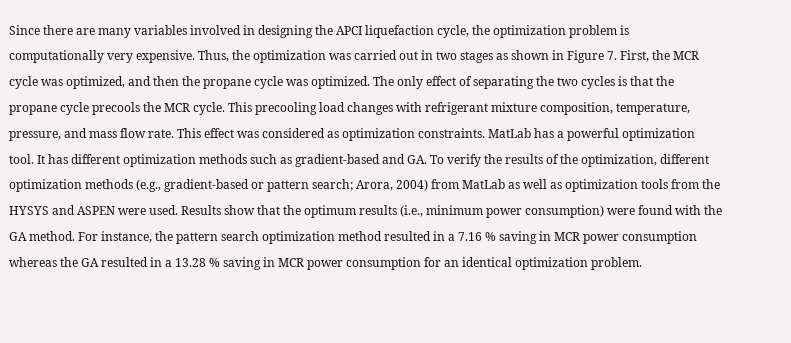Since there are many variables involved in designing the APCI liquefaction cycle, the optimization problem is computationally very expensive. Thus, the optimization was carried out in two stages as shown in Figure 7. First, the MCR cycle was optimized, and then the propane cycle was optimized. The only effect of separating the two cycles is that the propane cycle precools the MCR cycle. This precooling load changes with refrigerant mixture composition, temperature, pressure, and mass flow rate. This effect was considered as optimization constraints. MatLab has a powerful optimization tool. It has different optimization methods such as gradient-based and GA. To verify the results of the optimization, different optimization methods (e.g., gradient-based or pattern search; Arora, 2004) from MatLab as well as optimization tools from the HYSYS and ASPEN were used. Results show that the optimum results (i.e., minimum power consumption) were found with the GA method. For instance, the pattern search optimization method resulted in a 7.16 % saving in MCR power consumption whereas the GA resulted in a 13.28 % saving in MCR power consumption for an identical optimization problem.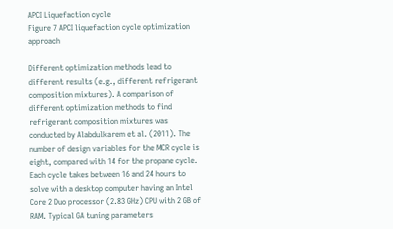APCI Liquefaction cycle
Figure 7 APCI liquefaction cycle optimization approach

Different optimization methods lead to different results (e.g., different refrigerant composition mixtures). A comparison of different optimization methods to find refrigerant composition mixtures was conducted by Alabdulkarem et al. (2011). The number of design variables for the MCR cycle is eight, compared with 14 for the propane cycle. Each cycle takes between 16 and 24 hours to solve with a desktop computer having an Intel Core 2 Duo processor (2.83 GHz) CPU with 2 GB of RAM. Typical GA tuning parameters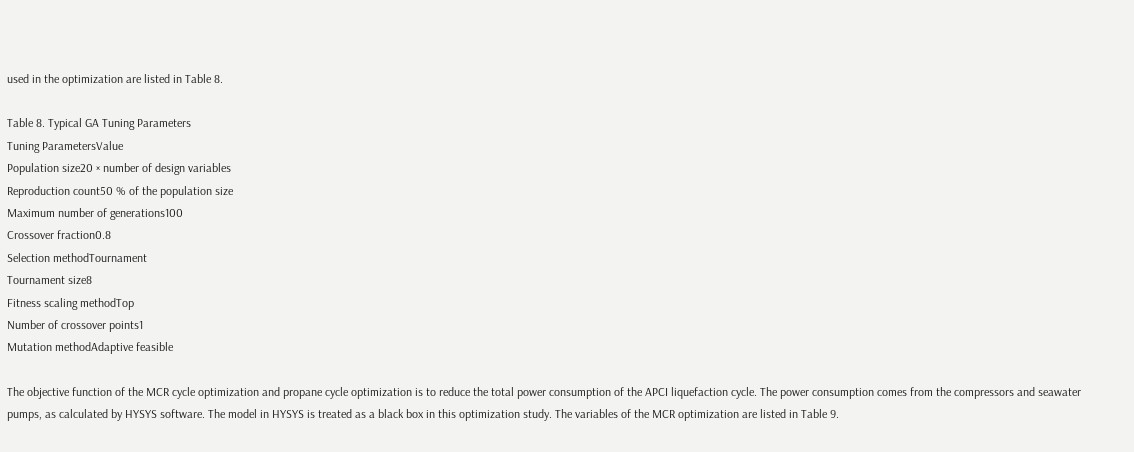used in the optimization are listed in Table 8.

Table 8. Typical GA Tuning Parameters
Tuning ParametersValue
Population size20 × number of design variables
Reproduction count50 % of the population size
Maximum number of generations100
Crossover fraction0.8
Selection methodTournament
Tournament size8
Fitness scaling methodTop
Number of crossover points1
Mutation methodAdaptive feasible

The objective function of the MCR cycle optimization and propane cycle optimization is to reduce the total power consumption of the APCI liquefaction cycle. The power consumption comes from the compressors and seawater pumps, as calculated by HYSYS software. The model in HYSYS is treated as a black box in this optimization study. The variables of the MCR optimization are listed in Table 9.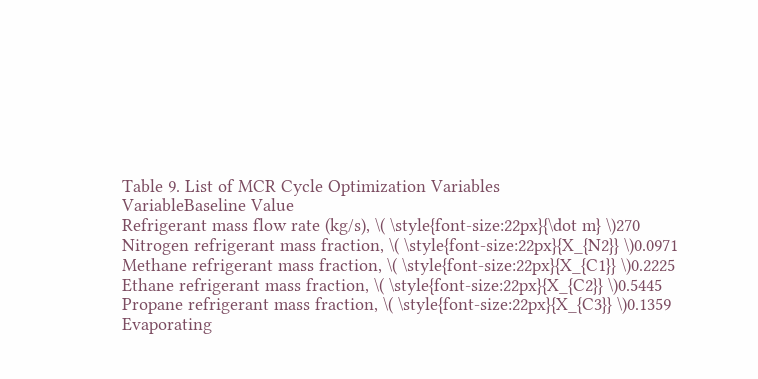Table 9. List of MCR Cycle Optimization Variables
VariableBaseline Value
Refrigerant mass flow rate (kg/s), \( \style{font-size:22px}{\dot m} \)270
Nitrogen refrigerant mass fraction, \( \style{font-size:22px}{X_{N2}} \)0.0971
Methane refrigerant mass fraction, \( \style{font-size:22px}{X_{C1}} \)0.2225
Ethane refrigerant mass fraction, \( \style{font-size:22px}{X_{C2}} \)0.5445
Propane refrigerant mass fraction, \( \style{font-size:22px}{X_{C3}} \)0.1359
Evaporating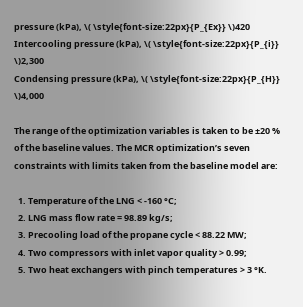pressure (kPa), \( \style{font-size:22px}{P_{Ex}} \)420
Intercooling pressure (kPa), \( \style{font-size:22px}{P_{i}} \)2,300
Condensing pressure (kPa), \( \style{font-size:22px}{P_{H}} \)4,000

The range of the optimization variables is taken to be ±20 % of the baseline values. The MCR optimization’s seven constraints with limits taken from the baseline model are:

  1. Temperature of the LNG < -160 °C;
  2. LNG mass flow rate = 98.89 kg/s;
  3. Precooling load of the propane cycle < 88.22 MW;
  4. Two compressors with inlet vapor quality > 0.99;
  5. Two heat exchangers with pinch temperatures > 3 °K.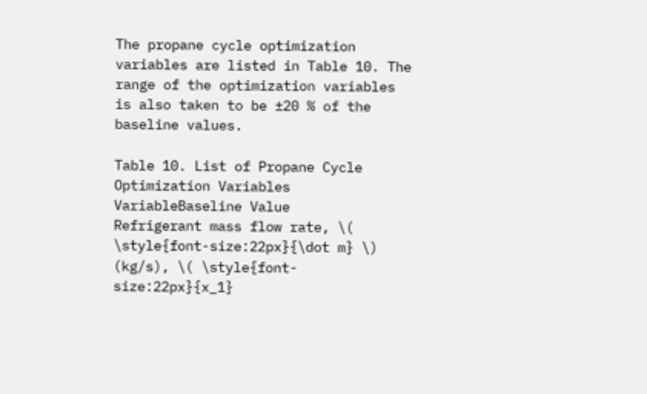The propane cycle optimization variables are listed in Table 10. The range of the optimization variables is also taken to be ±20 % of the baseline values.

Table 10. List of Propane Cycle Optimization Variables
VariableBaseline Value
Refrigerant mass flow rate, \( \style{font-size:22px}{\dot m} \) (kg/s), \( \style{font-size:22px}{x_1}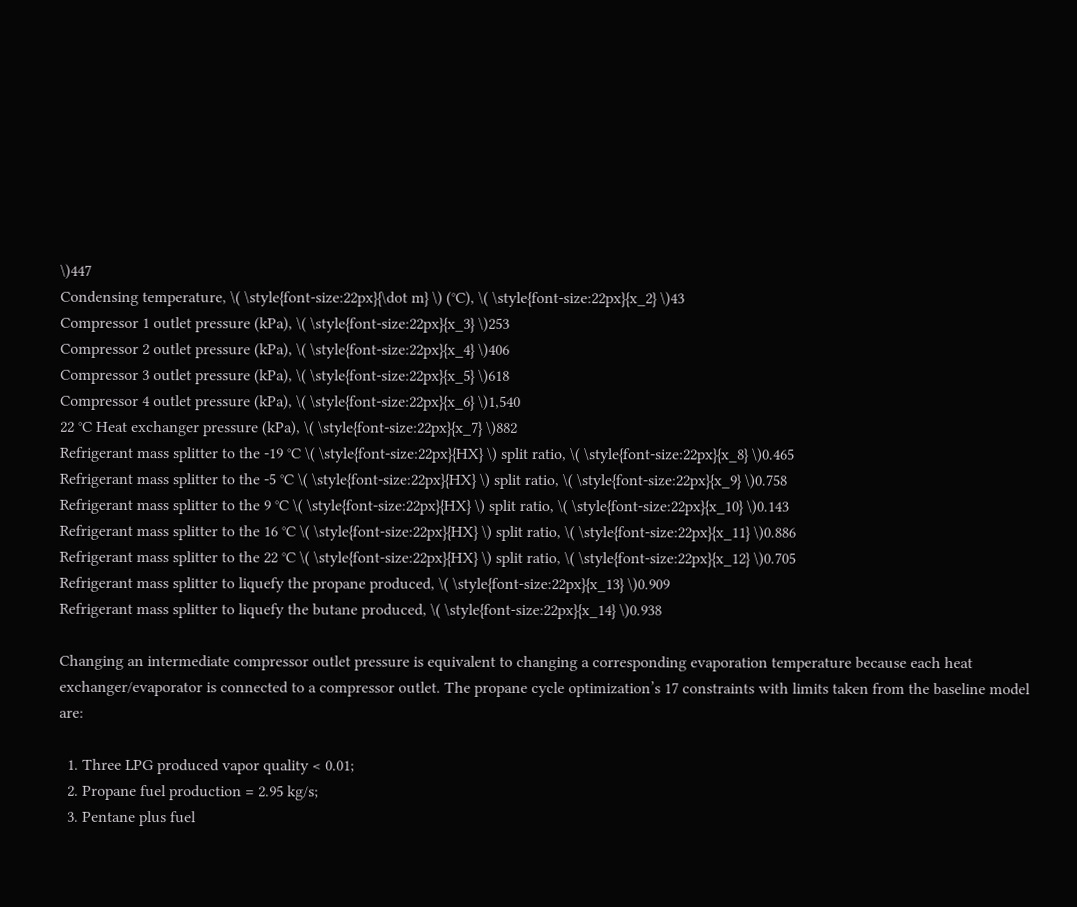\)447
Condensing temperature, \( \style{font-size:22px}{\dot m} \) (°C), \( \style{font-size:22px}{x_2} \)43
Compressor 1 outlet pressure (kPa), \( \style{font-size:22px}{x_3} \)253
Compressor 2 outlet pressure (kPa), \( \style{font-size:22px}{x_4} \)406
Compressor 3 outlet pressure (kPa), \( \style{font-size:22px}{x_5} \)618
Compressor 4 outlet pressure (kPa), \( \style{font-size:22px}{x_6} \)1,540
22 °C Heat exchanger pressure (kPa), \( \style{font-size:22px}{x_7} \)882
Refrigerant mass splitter to the -19 °C \( \style{font-size:22px}{HX} \) split ratio, \( \style{font-size:22px}{x_8} \)0.465
Refrigerant mass splitter to the -5 °C \( \style{font-size:22px}{HX} \) split ratio, \( \style{font-size:22px}{x_9} \)0.758
Refrigerant mass splitter to the 9 °C \( \style{font-size:22px}{HX} \) split ratio, \( \style{font-size:22px}{x_10} \)0.143
Refrigerant mass splitter to the 16 °C \( \style{font-size:22px}{HX} \) split ratio, \( \style{font-size:22px}{x_11} \)0.886
Refrigerant mass splitter to the 22 °C \( \style{font-size:22px}{HX} \) split ratio, \( \style{font-size:22px}{x_12} \)0.705
Refrigerant mass splitter to liquefy the propane produced, \( \style{font-size:22px}{x_13} \)0.909
Refrigerant mass splitter to liquefy the butane produced, \( \style{font-size:22px}{x_14} \)0.938

Changing an intermediate compressor outlet pressure is equivalent to changing a corresponding evaporation temperature because each heat exchanger/evaporator is connected to a compressor outlet. The propane cycle optimization’s 17 constraints with limits taken from the baseline model are:

  1. Three LPG produced vapor quality < 0.01;
  2. Propane fuel production = 2.95 kg/s;
  3. Pentane plus fuel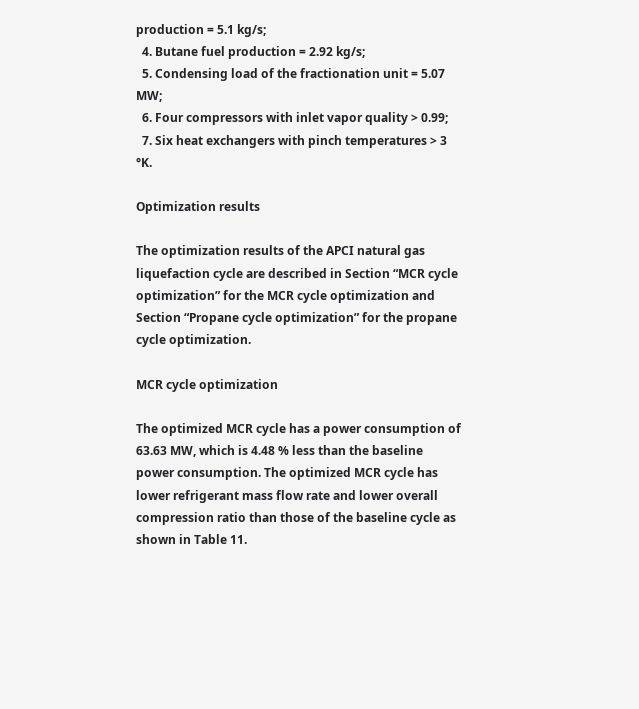production = 5.1 kg/s;
  4. Butane fuel production = 2.92 kg/s;
  5. Condensing load of the fractionation unit = 5.07 MW;
  6. Four compressors with inlet vapor quality > 0.99;
  7. Six heat exchangers with pinch temperatures > 3 °K.

Optimization results

The optimization results of the APCI natural gas liquefaction cycle are described in Section “MCR cycle optimization” for the MCR cycle optimization and Section “Propane cycle optimization” for the propane cycle optimization.

MCR cycle optimization

The optimized MCR cycle has a power consumption of 63.63 MW, which is 4.48 % less than the baseline power consumption. The optimized MCR cycle has lower refrigerant mass flow rate and lower overall compression ratio than those of the baseline cycle as shown in Table 11.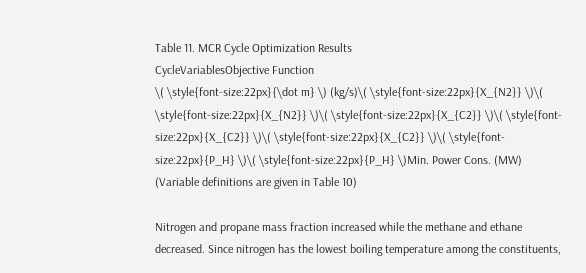Table 11. MCR Cycle Optimization Results
CycleVariablesObjective Function
\( \style{font-size:22px}{\dot m} \) (kg/s)\( \style{font-size:22px}{X_{N2}} \)\( \style{font-size:22px}{X_{N2}} \)\( \style{font-size:22px}{X_{C2}} \)\( \style{font-size:22px}{X_{C2}} \)\( \style{font-size:22px}{X_{C2}} \)\( \style{font-size:22px}{P_H} \)\( \style{font-size:22px}{P_H} \)Min. Power Cons. (MW)
(Variable definitions are given in Table 10)

Nitrogen and propane mass fraction increased while the methane and ethane decreased. Since nitrogen has the lowest boiling temperature among the constituents,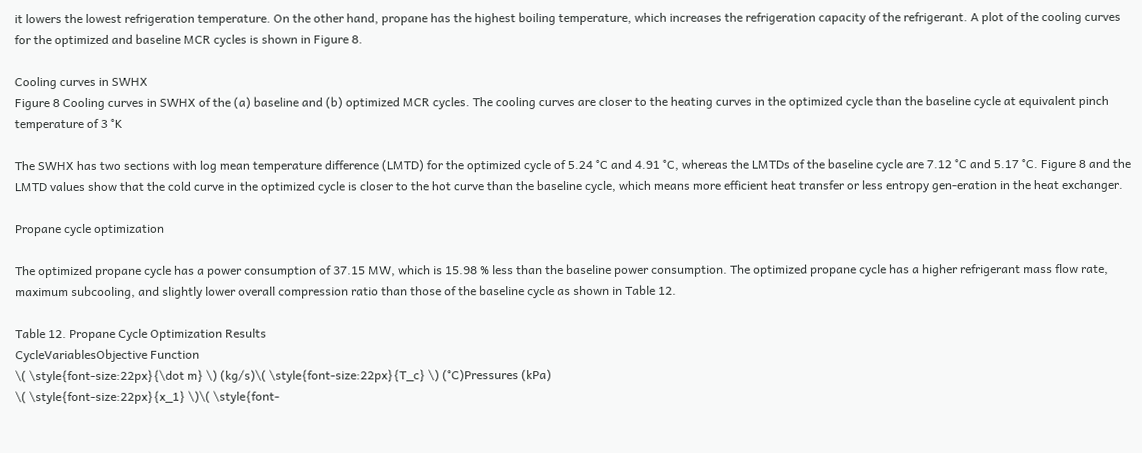it lowers the lowest refrigeration temperature. On the other hand, propane has the highest boiling temperature, which increases the refrigeration capacity of the refrigerant. A plot of the cooling curves for the optimized and baseline MCR cycles is shown in Figure 8.

Cooling curves in SWHX
Figure 8 Cooling curves in SWHX of the (a) baseline and (b) optimized MCR cycles. The cooling curves are closer to the heating curves in the optimized cycle than the baseline cycle at equivalent pinch temperature of 3 °K

The SWHX has two sections with log mean temperature difference (LMTD) for the optimized cycle of 5.24 °C and 4.91 °C, whereas the LMTDs of the baseline cycle are 7.12 °C and 5.17 °C. Figure 8 and the LMTD values show that the cold curve in the optimized cycle is closer to the hot curve than the baseline cycle, which means more efficient heat transfer or less entropy gen-eration in the heat exchanger.

Propane cycle optimization

The optimized propane cycle has a power consumption of 37.15 MW, which is 15.98 % less than the baseline power consumption. The optimized propane cycle has a higher refrigerant mass flow rate, maximum subcooling, and slightly lower overall compression ratio than those of the baseline cycle as shown in Table 12.

Table 12. Propane Cycle Optimization Results
CycleVariablesObjective Function
\( \style{font-size:22px}{\dot m} \) (kg/s)\( \style{font-size:22px}{T_c} \) (°C)Pressures (kPa)
\( \style{font-size:22px}{x_1} \)\( \style{font-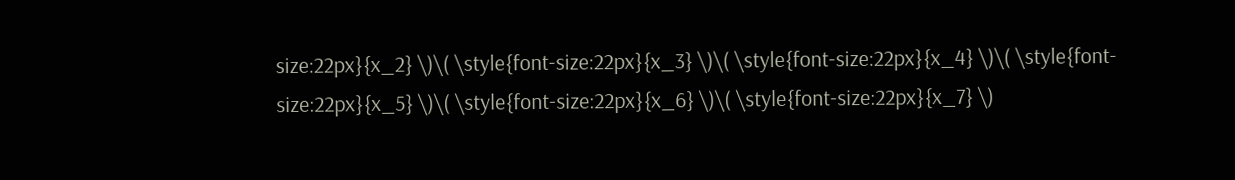size:22px}{x_2} \)\( \style{font-size:22px}{x_3} \)\( \style{font-size:22px}{x_4} \)\( \style{font-size:22px}{x_5} \)\( \style{font-size:22px}{x_6} \)\( \style{font-size:22px}{x_7} \)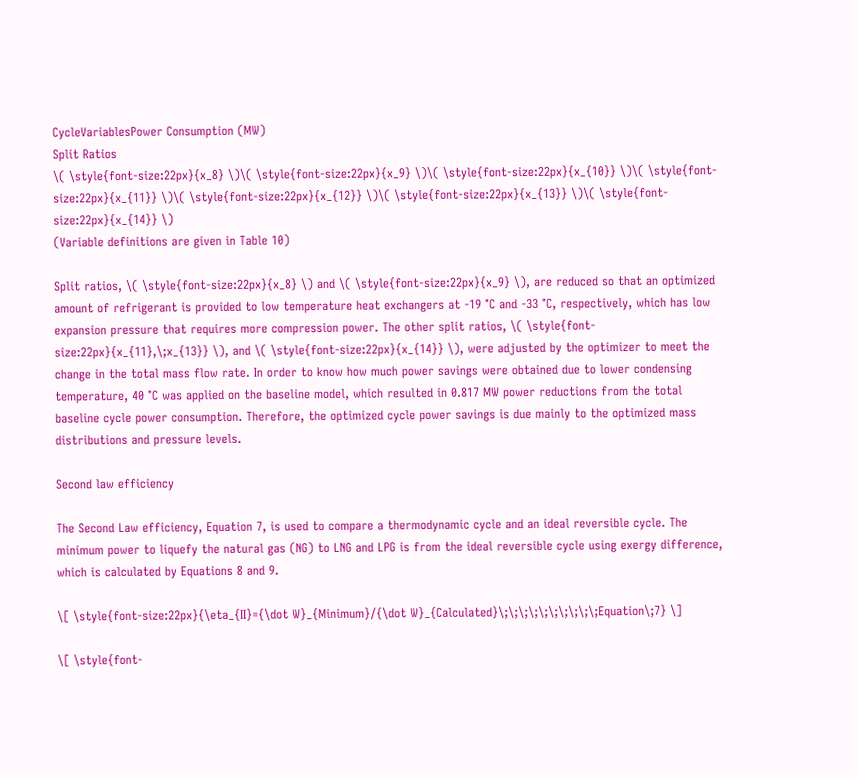CycleVariablesPower Consumption (MW)
Split Ratios
\( \style{font-size:22px}{x_8} \)\( \style{font-size:22px}{x_9} \)\( \style{font-size:22px}{x_{10}} \)\( \style{font-size:22px}{x_{11}} \)\( \style{font-size:22px}{x_{12}} \)\( \style{font-size:22px}{x_{13}} \)\( \style{font-size:22px}{x_{14}} \)
(Variable definitions are given in Table 10)

Split ratios, \( \style{font-size:22px}{x_8} \) and \( \style{font-size:22px}{x_9} \), are reduced so that an optimized amount of refrigerant is provided to low temperature heat exchangers at -19 °C and -33 °C, respectively, which has low expansion pressure that requires more compression power. The other split ratios, \( \style{font-size:22px}{x_{11},\;x_{13}} \), and \( \style{font-size:22px}{x_{14}} \), were adjusted by the optimizer to meet the change in the total mass flow rate. In order to know how much power savings were obtained due to lower condensing temperature, 40 °C was applied on the baseline model, which resulted in 0.817 MW power reductions from the total baseline cycle power consumption. Therefore, the optimized cycle power savings is due mainly to the optimized mass distributions and pressure levels.

Second law efficiency

The Second Law efficiency, Equation 7, is used to compare a thermodynamic cycle and an ideal reversible cycle. The minimum power to liquefy the natural gas (NG) to LNG and LPG is from the ideal reversible cycle using exergy difference, which is calculated by Equations 8 and 9.

\[ \style{font-size:22px}{\eta_{II}={\dot W}_{Minimum}/{\dot W}_{Calculated}\;\;\;\;\;\;\;\;\;\;Equation\;7} \]

\[ \style{font-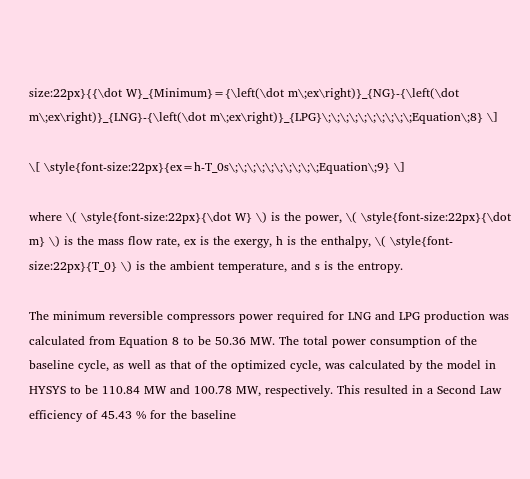size:22px}{{\dot W}_{Minimum}={\left(\dot m\;ex\right)}_{NG}-{\left(\dot m\;ex\right)}_{LNG}-{\left(\dot m\;ex\right)}_{LPG}\;\;\;\;\;\;\;\;\;\;Equation\;8} \]

\[ \style{font-size:22px}{ex=h-T_0s\;\;\;\;\;\;\;\;\;\;Equation\;9} \]

where \( \style{font-size:22px}{\dot W} \) is the power, \( \style{font-size:22px}{\dot m} \) is the mass flow rate, ex is the exergy, h is the enthalpy, \( \style{font-size:22px}{T_0} \) is the ambient temperature, and s is the entropy.

The minimum reversible compressors power required for LNG and LPG production was calculated from Equation 8 to be 50.36 MW. The total power consumption of the baseline cycle, as well as that of the optimized cycle, was calculated by the model in HYSYS to be 110.84 MW and 100.78 MW, respectively. This resulted in a Second Law efficiency of 45.43 % for the baseline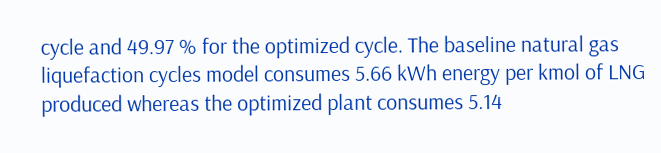cycle and 49.97 % for the optimized cycle. The baseline natural gas liquefaction cycles model consumes 5.66 kWh energy per kmol of LNG produced whereas the optimized plant consumes 5.14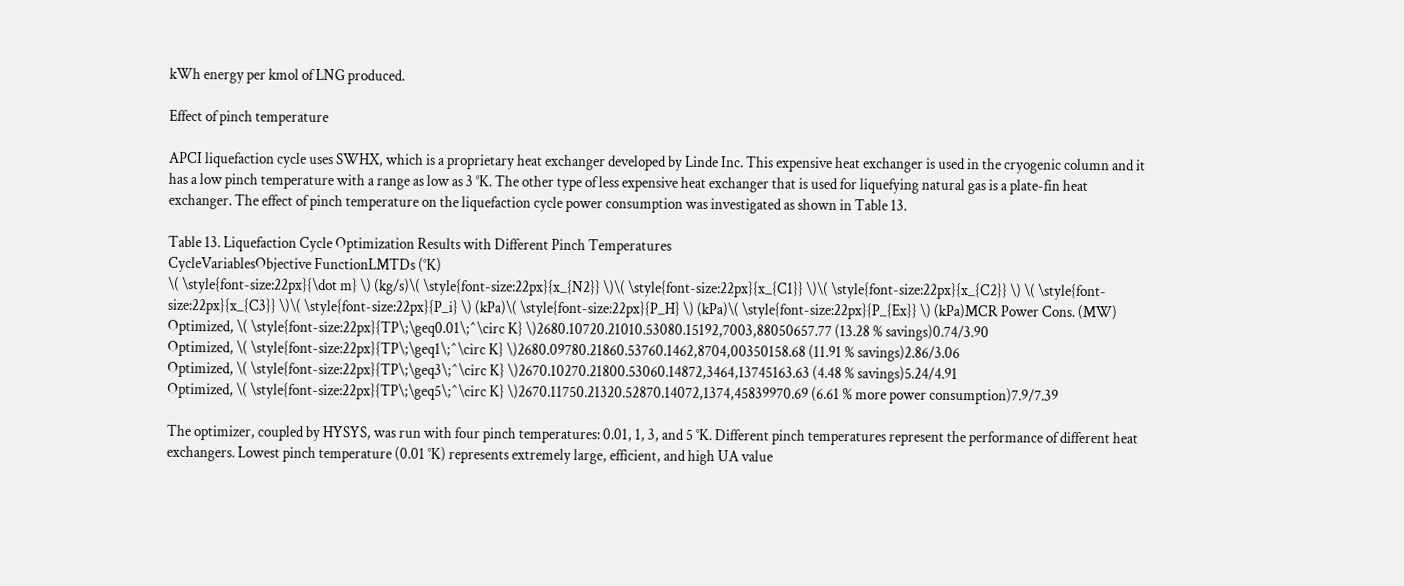kWh energy per kmol of LNG produced.

Effect of pinch temperature

APCI liquefaction cycle uses SWHX, which is a proprietary heat exchanger developed by Linde Inc. This expensive heat exchanger is used in the cryogenic column and it has a low pinch temperature with a range as low as 3 °K. The other type of less expensive heat exchanger that is used for liquefying natural gas is a plate-fin heat exchanger. The effect of pinch temperature on the liquefaction cycle power consumption was investigated as shown in Table 13.

Table 13. Liquefaction Cycle Optimization Results with Different Pinch Temperatures
CycleVariablesObjective FunctionLMTDs (°K)
\( \style{font-size:22px}{\dot m} \) (kg/s)\( \style{font-size:22px}{x_{N2}} \)\( \style{font-size:22px}{x_{C1}} \)\( \style{font-size:22px}{x_{C2}} \) \( \style{font-size:22px}{x_{C3}} \)\( \style{font-size:22px}{P_i} \) (kPa)\( \style{font-size:22px}{P_H} \) (kPa)\( \style{font-size:22px}{P_{Ex}} \) (kPa)MCR Power Cons. (MW)
Optimized, \( \style{font-size:22px}{TP\;\geq0.01\;^\circ K} \)2680.10720.21010.53080.15192,7003,88050657.77 (13.28 % savings)0.74/3.90
Optimized, \( \style{font-size:22px}{TP\;\geq1\;^\circ K} \)2680.09780.21860.53760.1462,8704,00350158.68 (11.91 % savings)2.86/3.06
Optimized, \( \style{font-size:22px}{TP\;\geq3\;^\circ K} \)2670.10270.21800.53060.14872,3464,13745163.63 (4.48 % savings)5.24/4.91
Optimized, \( \style{font-size:22px}{TP\;\geq5\;^\circ K} \)2670.11750.21320.52870.14072,1374,45839970.69 (6.61 % more power consumption)7.9/7.39

The optimizer, coupled by HYSYS, was run with four pinch temperatures: 0.01, 1, 3, and 5 °K. Different pinch temperatures represent the performance of different heat exchangers. Lowest pinch temperature (0.01 °K) represents extremely large, efficient, and high UA value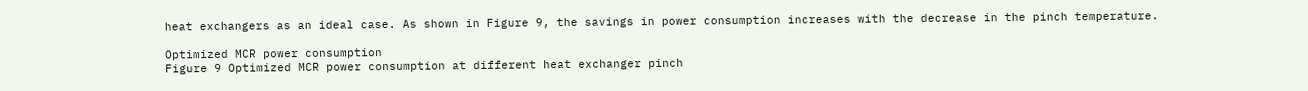heat exchangers as an ideal case. As shown in Figure 9, the savings in power consumption increases with the decrease in the pinch temperature.

Optimized MCR power consumption
Figure 9 Optimized MCR power consumption at different heat exchanger pinch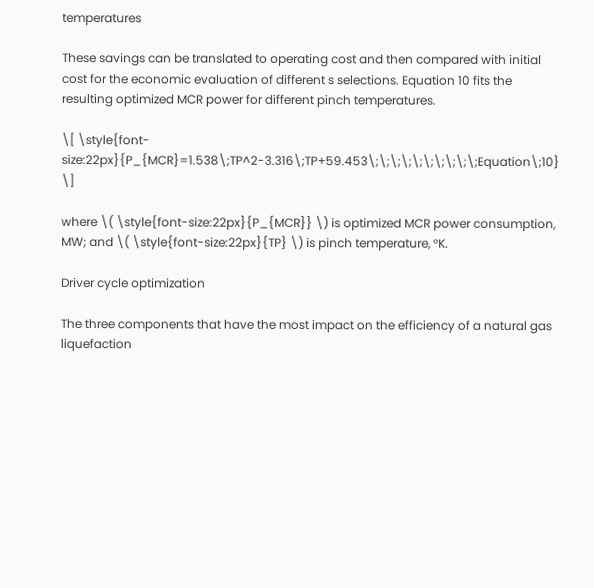temperatures

These savings can be translated to operating cost and then compared with initial cost for the economic evaluation of different s selections. Equation 10 fits the resulting optimized MCR power for different pinch temperatures.

\[ \style{font-size:22px}{P_{MCR}=1.538\;TP^2-3.316\;TP+59.453\;\;\;\;\;\;\;\;\;\;Equation\;10} \]

where \( \style{font-size:22px}{P_{MCR}} \) is optimized MCR power consumption, MW; and \( \style{font-size:22px}{TP} \) is pinch temperature, °K.

Driver cycle optimization

The three components that have the most impact on the efficiency of a natural gas liquefaction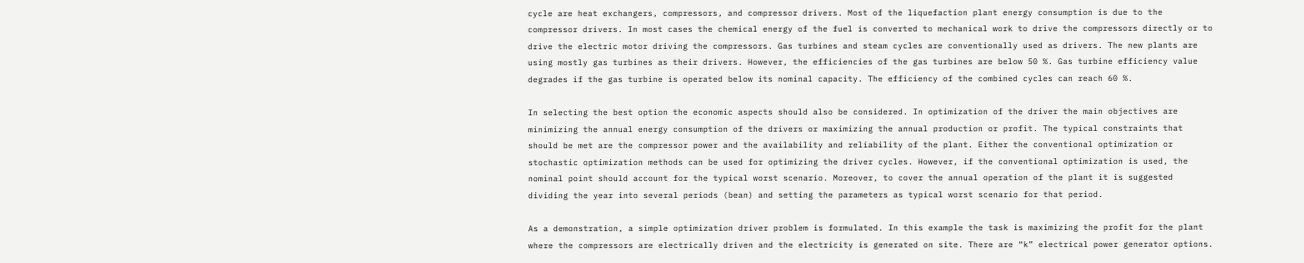cycle are heat exchangers, compressors, and compressor drivers. Most of the liquefaction plant energy consumption is due to the compressor drivers. In most cases the chemical energy of the fuel is converted to mechanical work to drive the compressors directly or to drive the electric motor driving the compressors. Gas turbines and steam cycles are conventionally used as drivers. The new plants are using mostly gas turbines as their drivers. However, the efficiencies of the gas turbines are below 50 %. Gas turbine efficiency value degrades if the gas turbine is operated below its nominal capacity. The efficiency of the combined cycles can reach 60 %.

In selecting the best option the economic aspects should also be considered. In optimization of the driver the main objectives are minimizing the annual energy consumption of the drivers or maximizing the annual production or profit. The typical constraints that should be met are the compressor power and the availability and reliability of the plant. Either the conventional optimization or stochastic optimization methods can be used for optimizing the driver cycles. However, if the conventional optimization is used, the nominal point should account for the typical worst scenario. Moreover, to cover the annual operation of the plant it is suggested dividing the year into several periods (bean) and setting the parameters as typical worst scenario for that period.

As a demonstration, a simple optimization driver problem is formulated. In this example the task is maximizing the profit for the plant where the compressors are electrically driven and the electricity is generated on site. There are “k” electrical power generator options.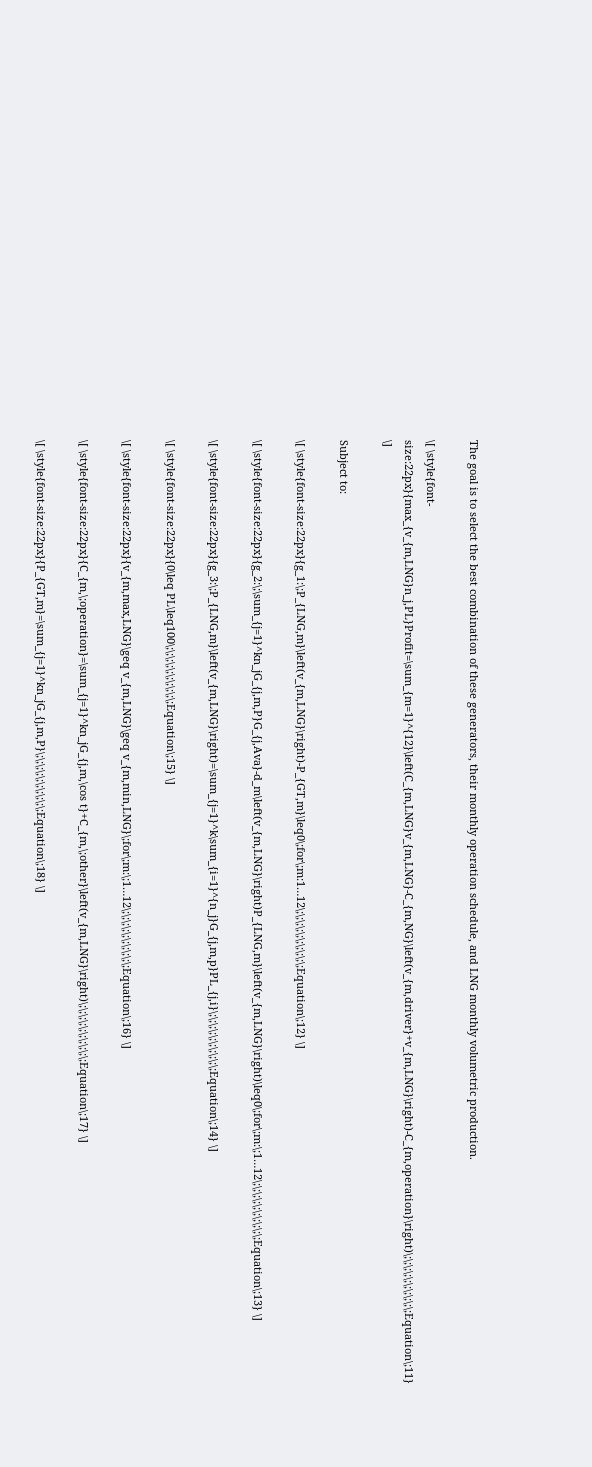The goal is to select the best combination of these generators, their monthly operation schedule, and LNG monthly volumetric production.

\[ \style{font-size:22px}{max_{v_{m,LNG}n_j,PL}Profit=\sum_{m=1}^{12}\left(C_{m,LNG}v_{m,LNG}-C_{m,NG}\left(v_{m,driver}+v_{m,LNG}\right)-C_{m,operation}\right)\;\;\;\;\;\;\;\;\;\;Equation\;11} \]

Subject to:

\[ \style{font-size:22px}{g_1:\;P_{LNG,m}\left(v_{m,LNG}\right)-P_{GT,m}\leq0\;for\;m:1…12\;\;\;\;\;\;\;\;\;\;Equation\;12} \]

\[ \style{font-size:22px}{g_2:\;\sum_{j=1}^kn_jG_{j,m,P}G_{j,Ava}-d_m\left(v_{m,LNG}\right)P_{LNG,m}\left(v_{m,LNG}\right)\leq0\;for\;m:\;1…12\;\;\;\;\;\;\;\;\;\;Equation\;13} \]

\[ \style{font-size:22px}{g_3:\;P_{LNG,m}\left(v_{m,LNG}\right)=\sum_{j=1}^k\sum_{i=1}^{n_j}G_{j,m,p}PL_{j,i}\;\;\;\;\;\;\;\;\;\;Equation\;14} \]

\[ \style{font-size:22px}{0\leq PL\leq100\;\;\;\;\;\;\;\;\;\;Equation\;15} \]

\[ \style{font-size:22px}{v_{m,max,LNG}\geq v_{m,LNG}\geq v_{m,min,LNG}\;for\;m:\;1…12\;\;\;\;\;\;\;\;\;\;Equation\;16} \]

\[ \style{font-size:22px}{C_{m,\;operation}=\sum_{j=1}^kn_jG_{j,m,\cos t}+C_{m,\;other}\left(v_{m,LNG}\right)\;\;\;\;\;\;\;\;\;\;Equation\;17} \]

\[ \style{font-size:22px}{P_{GT,m}=\sum_{j=1}^kn_jG_{j,m,P}\;\;\;\;\;\;\;\;\;\;Equation\;18} \]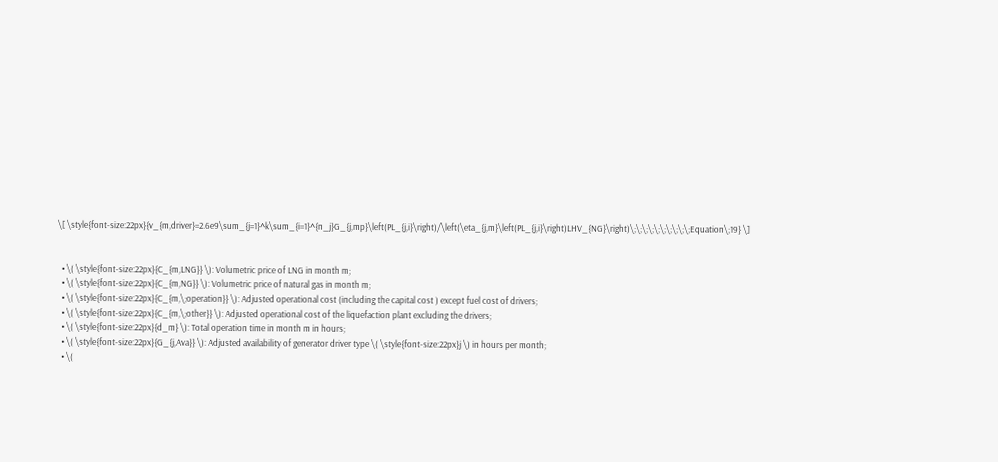\[ \style{font-size:22px}{v_{m,driver}=2.6e9\sum_{j=1}^k\sum_{i=1}^{n_j}G_{j,mp}\left(PL_{j,i}\right)/\left(\eta_{j,m}\left(PL_{j,i}\right)LHV_{NG}\right)\;\;\;\;\;\;\;\;\;\;Equation\;19} \]


  • \( \style{font-size:22px}{C_{m,LNG}} \): Volumetric price of LNG in month m;
  • \( \style{font-size:22px}{C_{m,NG}} \): Volumetric price of natural gas in month m;
  • \( \style{font-size:22px}{C_{m,\;operation}} \): Adjusted operational cost (including the capital cost ) except fuel cost of drivers;
  • \( \style{font-size:22px}{C_{m,\;other}} \): Adjusted operational cost of the liquefaction plant excluding the drivers;
  • \( \style{font-size:22px}{d_m} \): Total operation time in month m in hours;
  • \( \style{font-size:22px}{G_{j,Ava}} \): Adjusted availability of generator driver type \( \style{font-size:22px}j \) in hours per month;
  • \(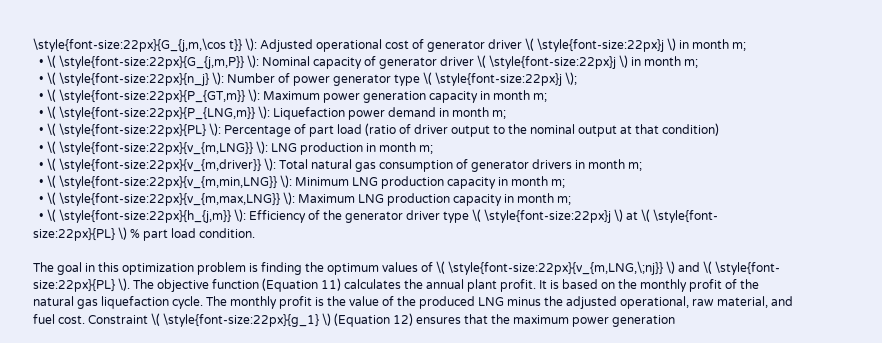\style{font-size:22px}{G_{j,m,\cos t}} \): Adjusted operational cost of generator driver \( \style{font-size:22px}j \) in month m;
  • \( \style{font-size:22px}{G_{j,m,P}} \): Nominal capacity of generator driver \( \style{font-size:22px}j \) in month m;
  • \( \style{font-size:22px}{n_j} \): Number of power generator type \( \style{font-size:22px}j \);
  • \( \style{font-size:22px}{P_{GT,m}} \): Maximum power generation capacity in month m;
  • \( \style{font-size:22px}{P_{LNG,m}} \): Liquefaction power demand in month m;
  • \( \style{font-size:22px}{PL} \): Percentage of part load (ratio of driver output to the nominal output at that condition)
  • \( \style{font-size:22px}{v_{m,LNG}} \): LNG production in month m;
  • \( \style{font-size:22px}{v_{m,driver}} \): Total natural gas consumption of generator drivers in month m;
  • \( \style{font-size:22px}{v_{m,min,LNG}} \): Minimum LNG production capacity in month m;
  • \( \style{font-size:22px}{v_{m,max,LNG}} \): Maximum LNG production capacity in month m;
  • \( \style{font-size:22px}{h_{j,m}} \): Efficiency of the generator driver type \( \style{font-size:22px}j \) at \( \style{font-size:22px}{PL} \) % part load condition.

The goal in this optimization problem is finding the optimum values of \( \style{font-size:22px}{v_{m,LNG,\;nj}} \) and \( \style{font-size:22px}{PL} \). The objective function (Equation 11) calculates the annual plant profit. It is based on the monthly profit of the natural gas liquefaction cycle. The monthly profit is the value of the produced LNG minus the adjusted operational, raw material, and fuel cost. Constraint \( \style{font-size:22px}{g_1} \) (Equation 12) ensures that the maximum power generation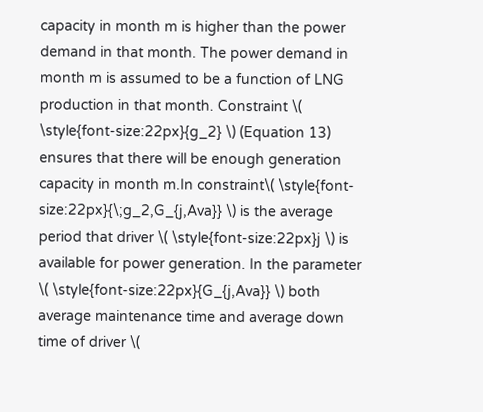capacity in month m is higher than the power demand in that month. The power demand in month m is assumed to be a function of LNG production in that month. Constraint \( \style{font-size:22px}{g_2} \) (Equation 13) ensures that there will be enough generation capacity in month m.In constraint\( \style{font-size:22px}{\;g_2,G_{j,Ava}} \) is the average period that driver \( \style{font-size:22px}j \) is available for power generation. In the parameter \( \style{font-size:22px}{G_{j,Ava}} \) both average maintenance time and average down time of driver \(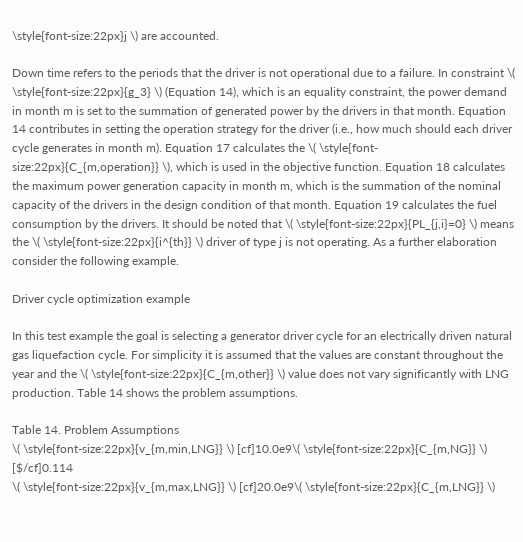\style{font-size:22px}j \) are accounted.

Down time refers to the periods that the driver is not operational due to a failure. In constraint \( \style{font-size:22px}{g_3} \) (Equation 14), which is an equality constraint, the power demand in month m is set to the summation of generated power by the drivers in that month. Equation 14 contributes in setting the operation strategy for the driver (i.e., how much should each driver cycle generates in month m). Equation 17 calculates the \( \style{font-size:22px}{C_{m,operation}} \), which is used in the objective function. Equation 18 calculates the maximum power generation capacity in month m, which is the summation of the nominal capacity of the drivers in the design condition of that month. Equation 19 calculates the fuel consumption by the drivers. It should be noted that \( \style{font-size:22px}{PL_{j,i}=0} \) means the \( \style{font-size:22px}{i^{th}} \) driver of type j is not operating. As a further elaboration consider the following example.

Driver cycle optimization example

In this test example the goal is selecting a generator driver cycle for an electrically driven natural gas liquefaction cycle. For simplicity it is assumed that the values are constant throughout the year and the \( \style{font-size:22px}{C_{m,other}} \) value does not vary significantly with LNG production. Table 14 shows the problem assumptions.

Table 14. Problem Assumptions
\( \style{font-size:22px}{v_{m,min,LNG}} \) [cf]10.0e9\( \style{font-size:22px}{C_{m,NG}} \) [$/cf]0.114
\( \style{font-size:22px}{v_{m,max,LNG}} \) [cf]20.0e9\( \style{font-size:22px}{C_{m,LNG}} \)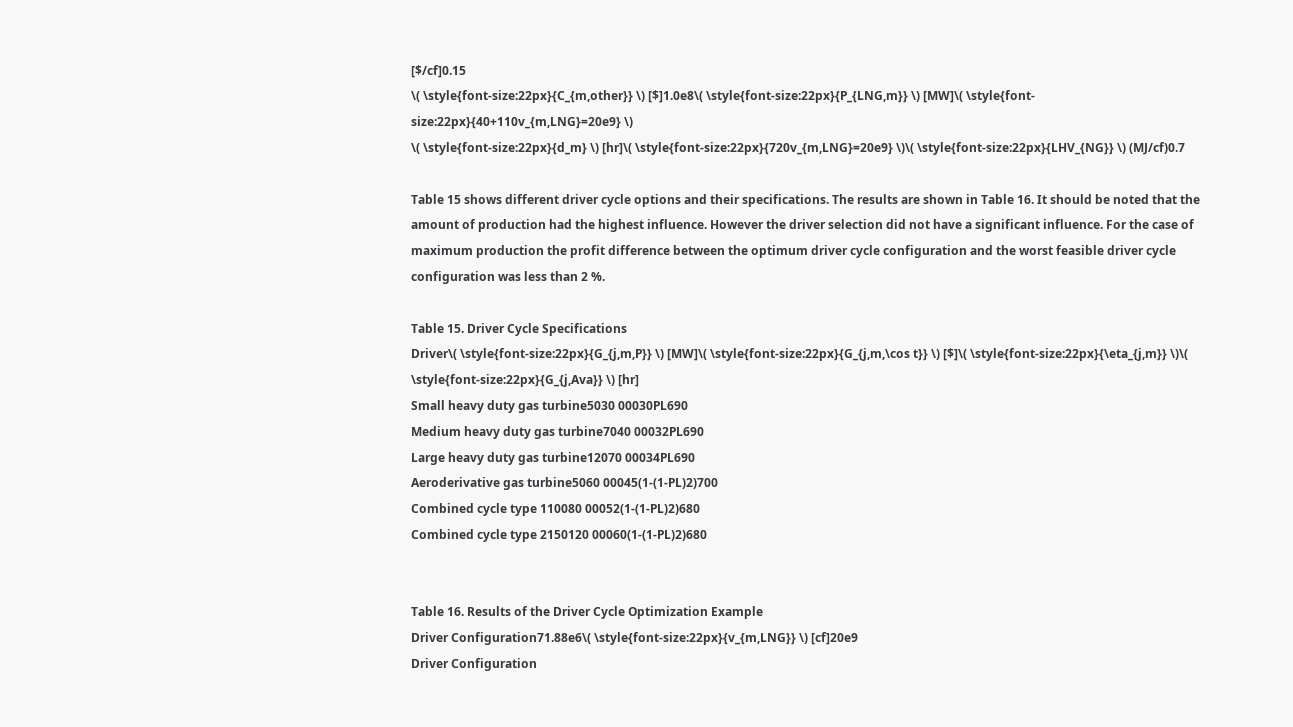[$/cf]0.15
\( \style{font-size:22px}{C_{m,other}} \) [$]1.0e8\( \style{font-size:22px}{P_{LNG,m}} \) [MW]\( \style{font-size:22px}{40+110v_{m,LNG}=20e9} \)
\( \style{font-size:22px}{d_m} \) [hr]\( \style{font-size:22px}{720v_{m,LNG}=20e9} \)\( \style{font-size:22px}{LHV_{NG}} \) (MJ/cf)0.7

Table 15 shows different driver cycle options and their specifications. The results are shown in Table 16. It should be noted that the amount of production had the highest influence. However the driver selection did not have a significant influence. For the case of maximum production the profit difference between the optimum driver cycle configuration and the worst feasible driver cycle configuration was less than 2 %.

Table 15. Driver Cycle Specifications
Driver\( \style{font-size:22px}{G_{j,m,P}} \) [MW]\( \style{font-size:22px}{G_{j,m,\cos t}} \) [$]\( \style{font-size:22px}{\eta_{j,m}} \)\( \style{font-size:22px}{G_{j,Ava}} \) [hr]
Small heavy duty gas turbine5030 00030PL690
Medium heavy duty gas turbine7040 00032PL690
Large heavy duty gas turbine12070 00034PL690
Aeroderivative gas turbine5060 00045(1-(1-PL)2)700
Combined cycle type 110080 00052(1-(1-PL)2)680
Combined cycle type 2150120 00060(1-(1-PL)2)680


Table 16. Results of the Driver Cycle Optimization Example
Driver Configuration71.88e6\( \style{font-size:22px}{v_{m,LNG}} \) [cf]20e9
Driver Configuration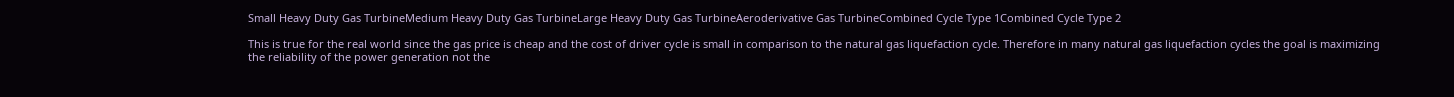Small Heavy Duty Gas TurbineMedium Heavy Duty Gas TurbineLarge Heavy Duty Gas TurbineAeroderivative Gas TurbineCombined Cycle Type 1Combined Cycle Type 2

This is true for the real world since the gas price is cheap and the cost of driver cycle is small in comparison to the natural gas liquefaction cycle. Therefore in many natural gas liquefaction cycles the goal is maximizing the reliability of the power generation not the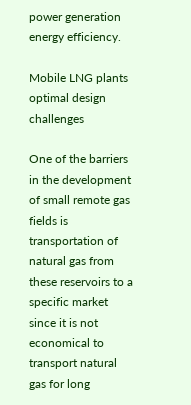power generation energy efficiency.

Mobile LNG plants optimal design challenges

One of the barriers in the development of small remote gas fields is transportation of natural gas from these reservoirs to a specific market since it is not economical to transport natural gas for long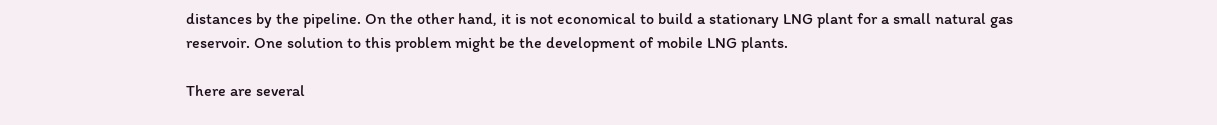distances by the pipeline. On the other hand, it is not economical to build a stationary LNG plant for a small natural gas reservoir. One solution to this problem might be the development of mobile LNG plants.

There are several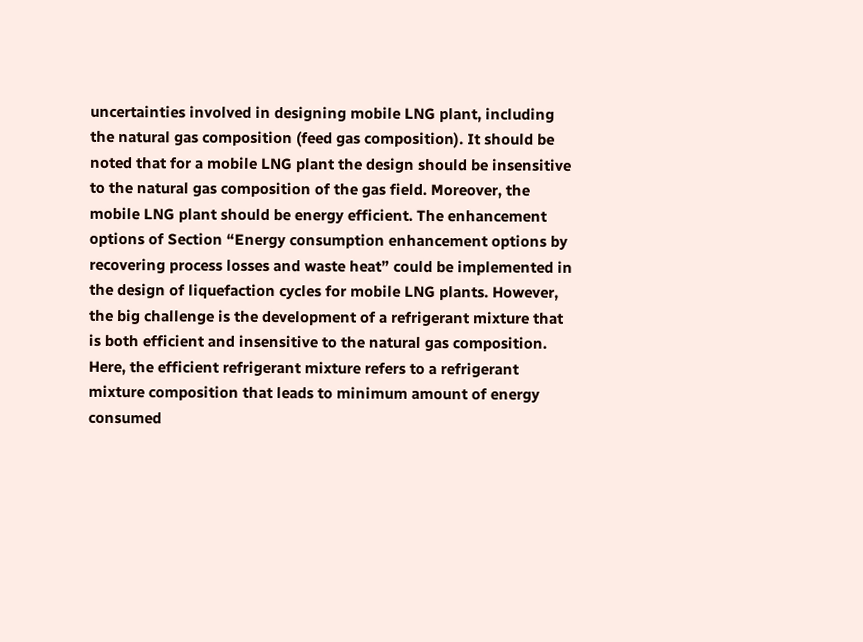uncertainties involved in designing mobile LNG plant, including the natural gas composition (feed gas composition). It should be noted that for a mobile LNG plant the design should be insensitive to the natural gas composition of the gas field. Moreover, the mobile LNG plant should be energy efficient. The enhancement options of Section “Energy consumption enhancement options by recovering process losses and waste heat” could be implemented in the design of liquefaction cycles for mobile LNG plants. However, the big challenge is the development of a refrigerant mixture that is both efficient and insensitive to the natural gas composition. Here, the efficient refrigerant mixture refers to a refrigerant mixture composition that leads to minimum amount of energy consumed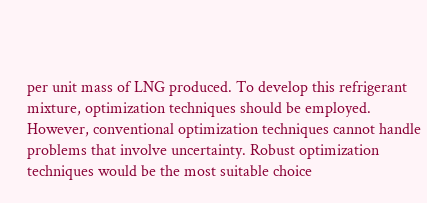per unit mass of LNG produced. To develop this refrigerant mixture, optimization techniques should be employed. However, conventional optimization techniques cannot handle problems that involve uncertainty. Robust optimization techniques would be the most suitable choice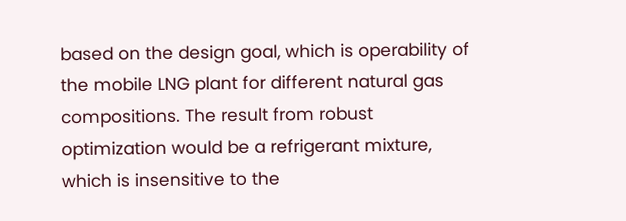based on the design goal, which is operability of the mobile LNG plant for different natural gas compositions. The result from robust optimization would be a refrigerant mixture, which is insensitive to the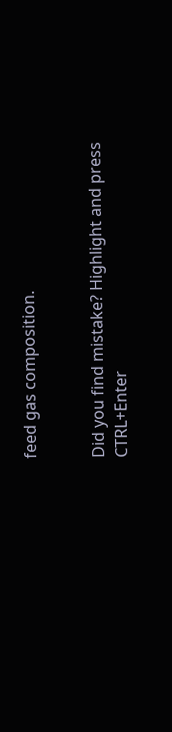feed gas composition.


Did you find mistake? Highlight and press CTRL+Enter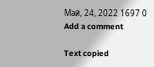Май, 24, 2022 1697 0
Add a comment

Text copied